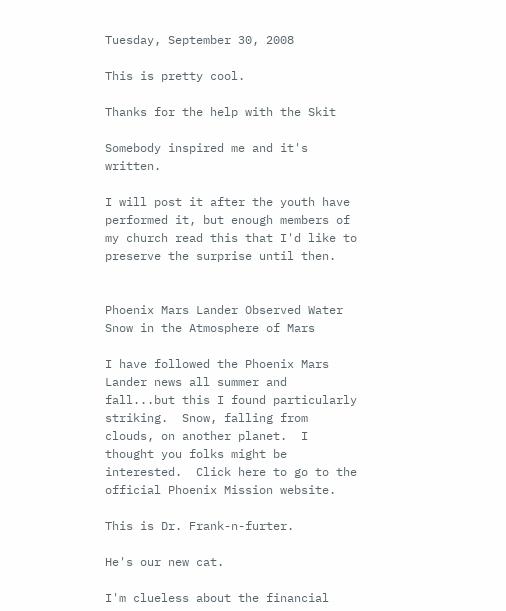Tuesday, September 30, 2008

This is pretty cool.

Thanks for the help with the Skit

Somebody inspired me and it's written.

I will post it after the youth have performed it, but enough members of my church read this that I'd like to preserve the surprise until then.


Phoenix Mars Lander Observed Water Snow in the Atmosphere of Mars

I have followed the Phoenix Mars Lander news all summer and fall...but this I found particularly striking.  Snow, falling from clouds, on another planet.  I thought you folks might be interested.  Click here to go to the official Phoenix Mission website.

This is Dr. Frank-n-furter.

He's our new cat.

I'm clueless about the financial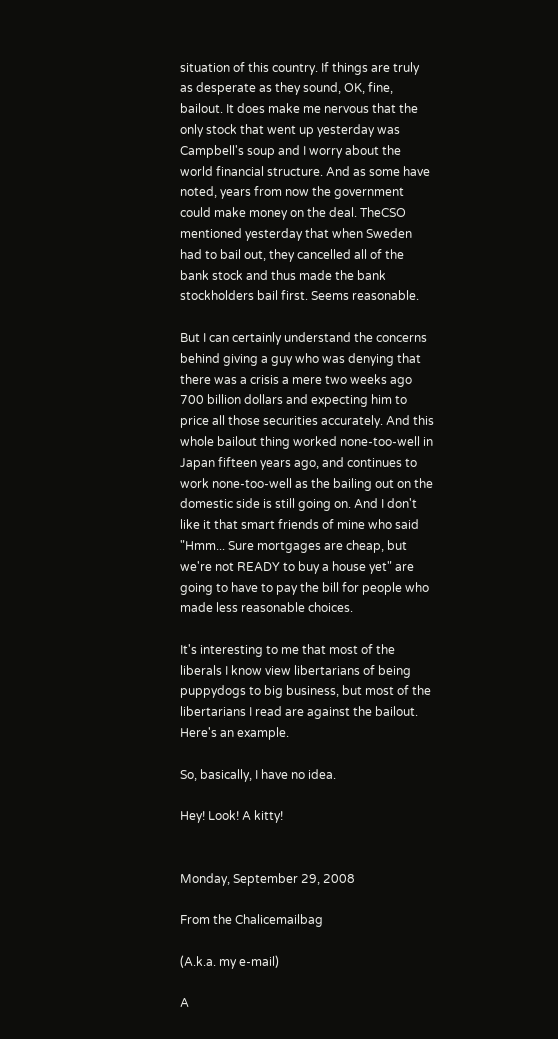situation of this country. If things are truly as desperate as they sound, OK, fine, bailout. It does make me nervous that the only stock that went up yesterday was Campbell's soup and I worry about the world financial structure. And as some have noted, years from now the government could make money on the deal. TheCSO mentioned yesterday that when Sweden had to bail out, they cancelled all of the bank stock and thus made the bank stockholders bail first. Seems reasonable.

But I can certainly understand the concerns behind giving a guy who was denying that there was a crisis a mere two weeks ago 700 billion dollars and expecting him to price all those securities accurately. And this whole bailout thing worked none-too-well in Japan fifteen years ago, and continues to work none-too-well as the bailing out on the domestic side is still going on. And I don't like it that smart friends of mine who said "Hmm... Sure mortgages are cheap, but we're not READY to buy a house yet" are going to have to pay the bill for people who made less reasonable choices.

It's interesting to me that most of the liberals I know view libertarians of being puppydogs to big business, but most of the libertarians I read are against the bailout. Here's an example.

So, basically, I have no idea.

Hey! Look! A kitty!


Monday, September 29, 2008

From the Chalicemailbag

(A.k.a. my e-mail)

A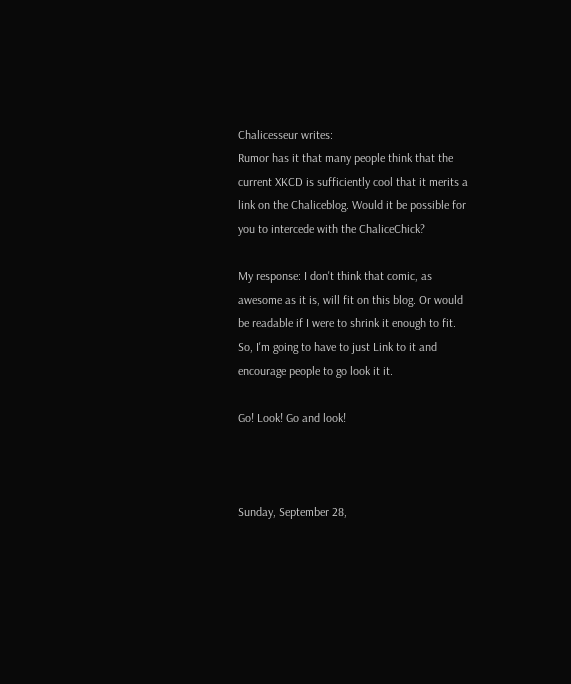Chalicesseur writes:
Rumor has it that many people think that the current XKCD is sufficiently cool that it merits a link on the Chaliceblog. Would it be possible for you to intercede with the ChaliceChick?

My response: I don't think that comic, as awesome as it is, will fit on this blog. Or would be readable if I were to shrink it enough to fit. So, I'm going to have to just Link to it and encourage people to go look it it.

Go! Look! Go and look!



Sunday, September 28,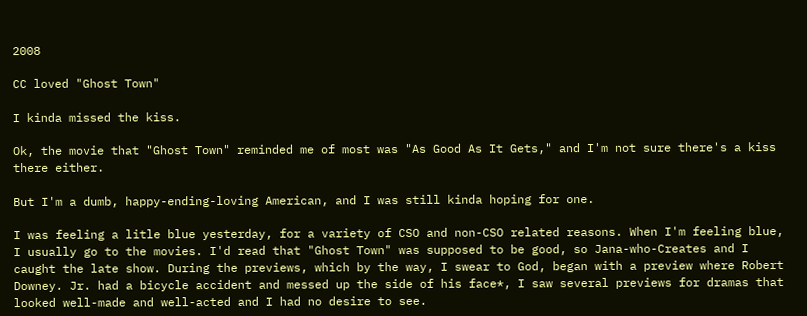2008

CC loved "Ghost Town"

I kinda missed the kiss.

Ok, the movie that "Ghost Town" reminded me of most was "As Good As It Gets," and I'm not sure there's a kiss there either.

But I'm a dumb, happy-ending-loving American, and I was still kinda hoping for one.

I was feeling a litle blue yesterday, for a variety of CSO and non-CSO related reasons. When I'm feeling blue, I usually go to the movies. I'd read that "Ghost Town" was supposed to be good, so Jana-who-Creates and I caught the late show. During the previews, which by the way, I swear to God, began with a preview where Robert Downey. Jr. had a bicycle accident and messed up the side of his face*, I saw several previews for dramas that looked well-made and well-acted and I had no desire to see.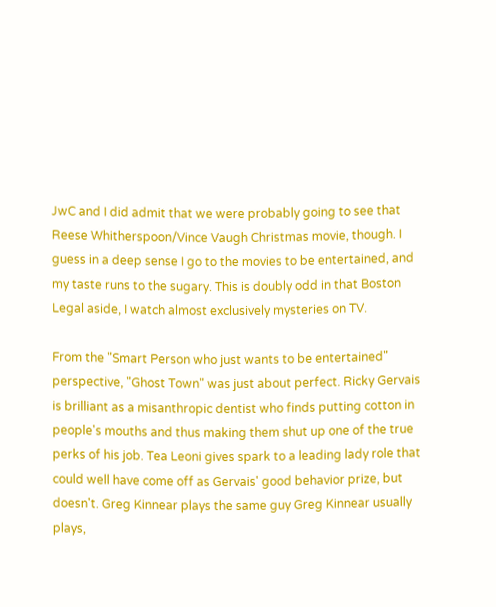JwC and I did admit that we were probably going to see that Reese Whitherspoon/Vince Vaugh Christmas movie, though. I guess in a deep sense I go to the movies to be entertained, and my taste runs to the sugary. This is doubly odd in that Boston Legal aside, I watch almost exclusively mysteries on TV.

From the "Smart Person who just wants to be entertained" perspective, "Ghost Town" was just about perfect. Ricky Gervais is brilliant as a misanthropic dentist who finds putting cotton in people's mouths and thus making them shut up one of the true perks of his job. Tea Leoni gives spark to a leading lady role that could well have come off as Gervais' good behavior prize, but doesn't. Greg Kinnear plays the same guy Greg Kinnear usually plays,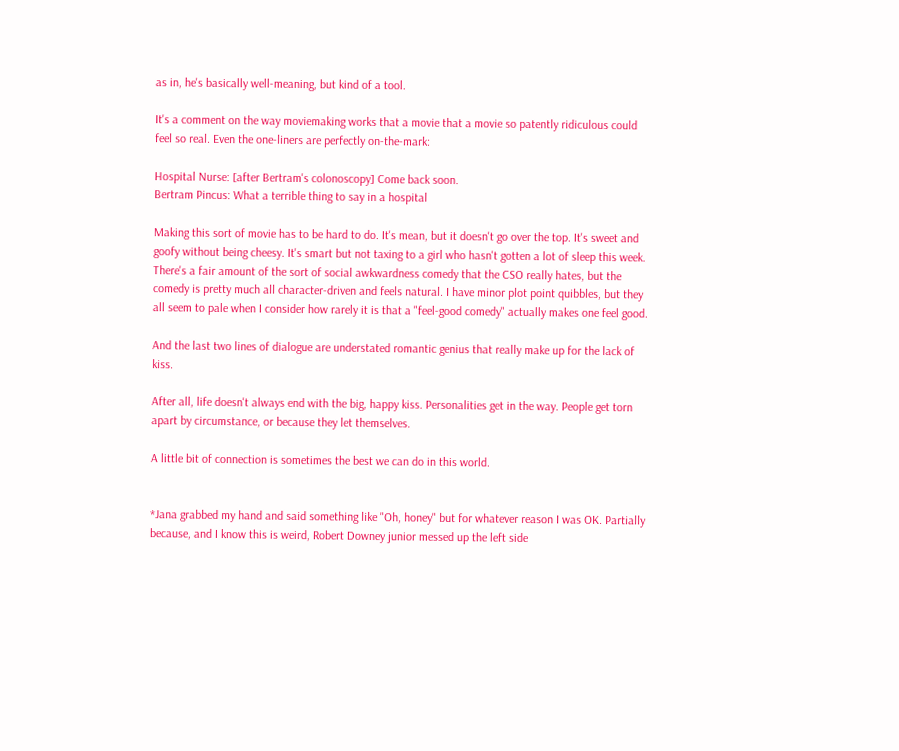as in, he's basically well-meaning, but kind of a tool.

It's a comment on the way moviemaking works that a movie that a movie so patently ridiculous could feel so real. Even the one-liners are perfectly on-the-mark:

Hospital Nurse: [after Bertram's colonoscopy] Come back soon.
Bertram Pincus: What a terrible thing to say in a hospital

Making this sort of movie has to be hard to do. It's mean, but it doesn't go over the top. It's sweet and goofy without being cheesy. It's smart but not taxing to a girl who hasn't gotten a lot of sleep this week. There's a fair amount of the sort of social awkwardness comedy that the CSO really hates, but the comedy is pretty much all character-driven and feels natural. I have minor plot point quibbles, but they all seem to pale when I consider how rarely it is that a "feel-good comedy" actually makes one feel good.

And the last two lines of dialogue are understated romantic genius that really make up for the lack of kiss.

After all, life doesn't always end with the big, happy kiss. Personalities get in the way. People get torn apart by circumstance, or because they let themselves.

A little bit of connection is sometimes the best we can do in this world.


*Jana grabbed my hand and said something like "Oh, honey" but for whatever reason I was OK. Partially because, and I know this is weird, Robert Downey junior messed up the left side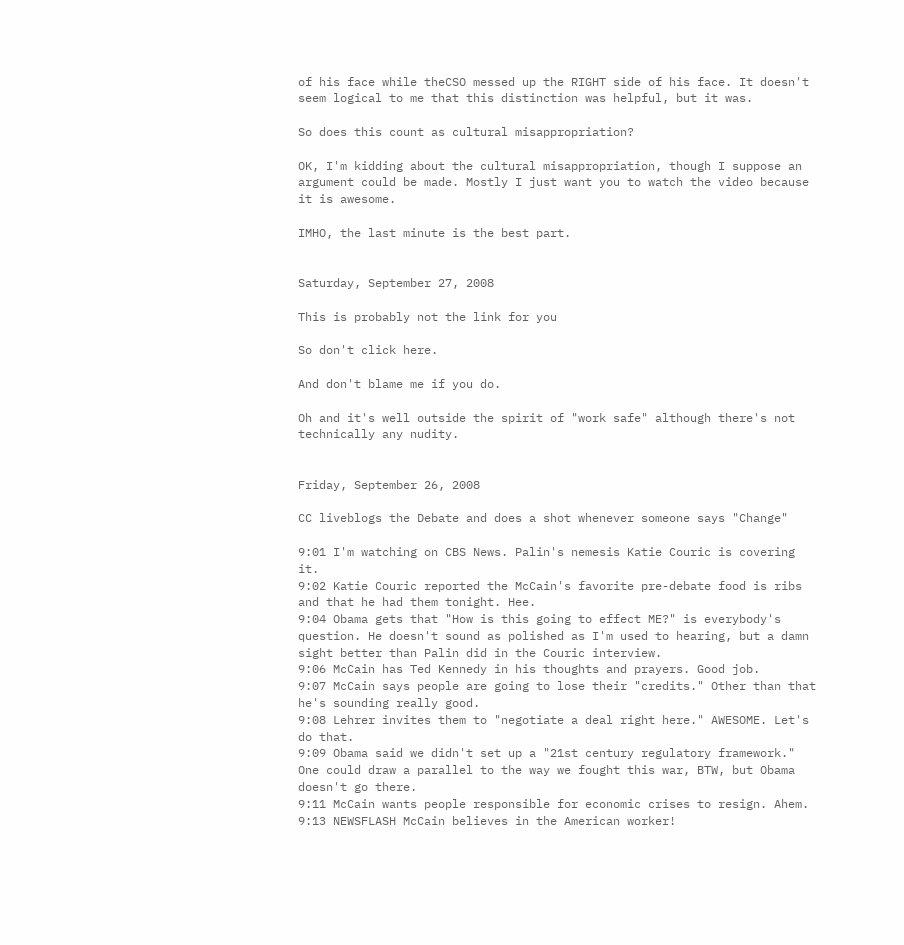of his face while theCSO messed up the RIGHT side of his face. It doesn't seem logical to me that this distinction was helpful, but it was.

So does this count as cultural misappropriation?

OK, I'm kidding about the cultural misappropriation, though I suppose an argument could be made. Mostly I just want you to watch the video because it is awesome.

IMHO, the last minute is the best part.


Saturday, September 27, 2008

This is probably not the link for you

So don't click here.

And don't blame me if you do.

Oh and it's well outside the spirit of "work safe" although there's not technically any nudity.


Friday, September 26, 2008

CC liveblogs the Debate and does a shot whenever someone says "Change"

9:01 I'm watching on CBS News. Palin's nemesis Katie Couric is covering it.
9:02 Katie Couric reported the McCain's favorite pre-debate food is ribs and that he had them tonight. Hee.
9:04 Obama gets that "How is this going to effect ME?" is everybody's question. He doesn't sound as polished as I'm used to hearing, but a damn sight better than Palin did in the Couric interview.
9:06 McCain has Ted Kennedy in his thoughts and prayers. Good job.
9:07 McCain says people are going to lose their "credits." Other than that he's sounding really good.
9:08 Lehrer invites them to "negotiate a deal right here." AWESOME. Let's do that.
9:09 Obama said we didn't set up a "21st century regulatory framework." One could draw a parallel to the way we fought this war, BTW, but Obama doesn't go there.
9:11 McCain wants people responsible for economic crises to resign. Ahem.
9:13 NEWSFLASH McCain believes in the American worker!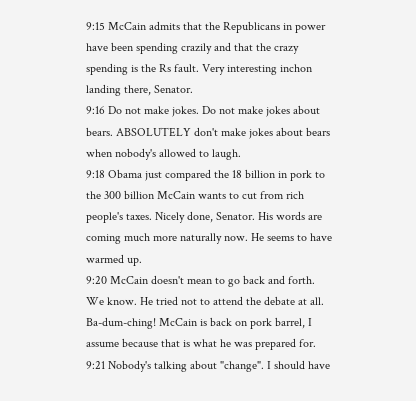9:15 McCain admits that the Republicans in power have been spending crazily and that the crazy spending is the Rs fault. Very interesting inchon landing there, Senator.
9:16 Do not make jokes. Do not make jokes about bears. ABSOLUTELY don't make jokes about bears when nobody's allowed to laugh.
9:18 Obama just compared the 18 billion in pork to the 300 billion McCain wants to cut from rich people's taxes. Nicely done, Senator. His words are coming much more naturally now. He seems to have warmed up.
9:20 McCain doesn't mean to go back and forth. We know. He tried not to attend the debate at all. Ba-dum-ching! McCain is back on pork barrel, I assume because that is what he was prepared for.
9:21 Nobody's talking about "change". I should have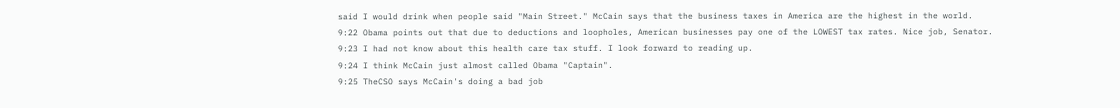said I would drink when people said "Main Street." McCain says that the business taxes in America are the highest in the world.
9:22 Obama points out that due to deductions and loopholes, American businesses pay one of the LOWEST tax rates. Nice job, Senator.
9:23 I had not know about this health care tax stuff. I look forward to reading up.
9:24 I think McCain just almost called Obama "Captain".
9:25 TheCSO says McCain's doing a bad job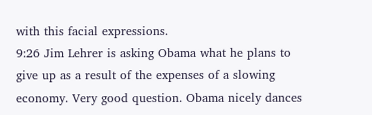with this facial expressions.
9:26 Jim Lehrer is asking Obama what he plans to give up as a result of the expenses of a slowing economy. Very good question. Obama nicely dances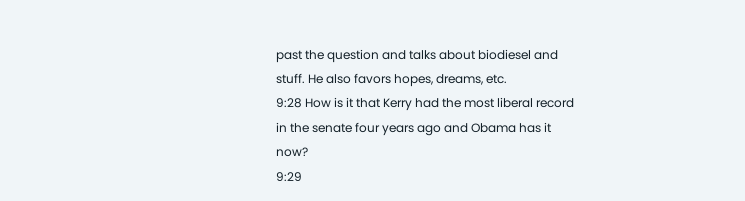past the question and talks about biodiesel and stuff. He also favors hopes, dreams, etc.
9:28 How is it that Kerry had the most liberal record in the senate four years ago and Obama has it now?
9:29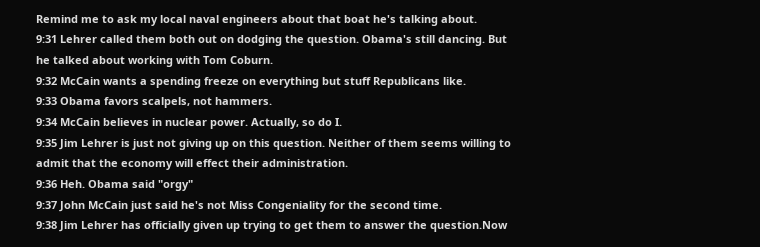Remind me to ask my local naval engineers about that boat he's talking about.
9:31 Lehrer called them both out on dodging the question. Obama's still dancing. But he talked about working with Tom Coburn.
9:32 McCain wants a spending freeze on everything but stuff Republicans like.
9:33 Obama favors scalpels, not hammers.
9:34 McCain believes in nuclear power. Actually, so do I.
9:35 Jim Lehrer is just not giving up on this question. Neither of them seems willing to admit that the economy will effect their administration.
9:36 Heh. Obama said "orgy"
9:37 John McCain just said he's not Miss Congeniality for the second time.
9:38 Jim Lehrer has officially given up trying to get them to answer the question.Now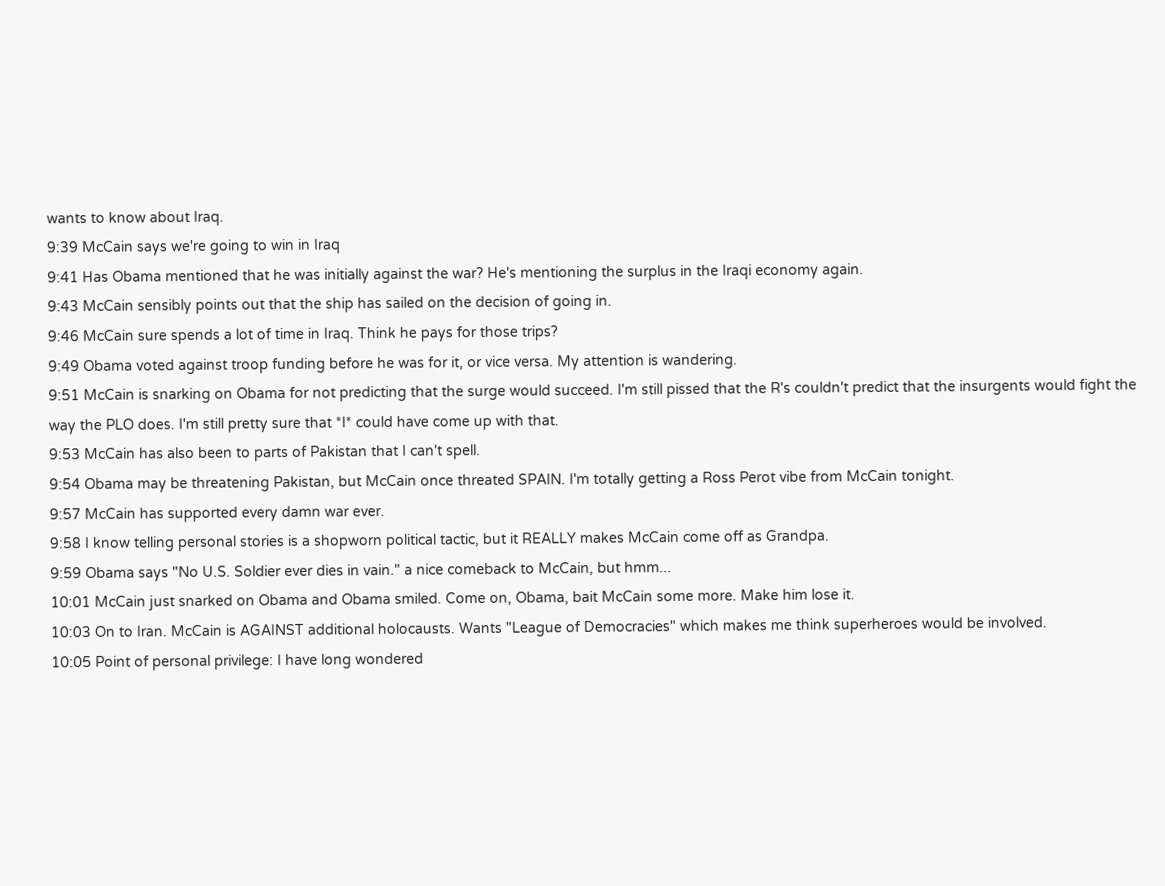wants to know about Iraq.
9:39 McCain says we're going to win in Iraq
9:41 Has Obama mentioned that he was initially against the war? He's mentioning the surplus in the Iraqi economy again.
9:43 McCain sensibly points out that the ship has sailed on the decision of going in.
9:46 McCain sure spends a lot of time in Iraq. Think he pays for those trips?
9:49 Obama voted against troop funding before he was for it, or vice versa. My attention is wandering.
9:51 McCain is snarking on Obama for not predicting that the surge would succeed. I'm still pissed that the R's couldn't predict that the insurgents would fight the way the PLO does. I'm still pretty sure that *I* could have come up with that.
9:53 McCain has also been to parts of Pakistan that I can't spell.
9:54 Obama may be threatening Pakistan, but McCain once threated SPAIN. I'm totally getting a Ross Perot vibe from McCain tonight.
9:57 McCain has supported every damn war ever.
9:58 I know telling personal stories is a shopworn political tactic, but it REALLY makes McCain come off as Grandpa.
9:59 Obama says "No U.S. Soldier ever dies in vain." a nice comeback to McCain, but hmm...
10:01 McCain just snarked on Obama and Obama smiled. Come on, Obama, bait McCain some more. Make him lose it.
10:03 On to Iran. McCain is AGAINST additional holocausts. Wants "League of Democracies" which makes me think superheroes would be involved.
10:05 Point of personal privilege: I have long wondered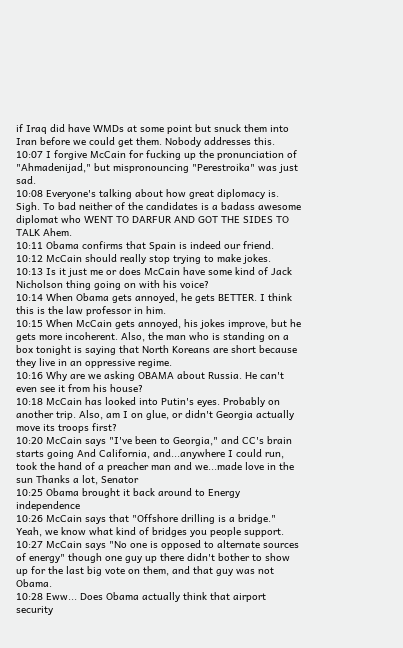if Iraq did have WMDs at some point but snuck them into Iran before we could get them. Nobody addresses this.
10:07 I forgive McCain for fucking up the pronunciation of "Ahmadenijad," but mispronouncing "Perestroika" was just sad.
10:08 Everyone's talking about how great diplomacy is. Sigh. To bad neither of the candidates is a badass awesome diplomat who WENT TO DARFUR AND GOT THE SIDES TO TALK Ahem.
10:11 Obama confirms that Spain is indeed our friend.
10:12 McCain should really stop trying to make jokes.
10:13 Is it just me or does McCain have some kind of Jack Nicholson thing going on with his voice?
10:14 When Obama gets annoyed, he gets BETTER. I think this is the law professor in him.
10:15 When McCain gets annoyed, his jokes improve, but he gets more incoherent. Also, the man who is standing on a box tonight is saying that North Koreans are short because they live in an oppressive regime.
10:16 Why are we asking OBAMA about Russia. He can't even see it from his house?
10:18 McCain has looked into Putin's eyes. Probably on another trip. Also, am I on glue, or didn't Georgia actually move its troops first?
10:20 McCain says "I've been to Georgia," and CC's brain starts going And California, and...anywhere I could run, took the hand of a preacher man and we...made love in the sun Thanks a lot, Senator
10:25 Obama brought it back around to Energy independence
10:26 McCain says that "Offshore drilling is a bridge." Yeah, we know what kind of bridges you people support.
10:27 McCain says "No one is opposed to alternate sources of energy" though one guy up there didn't bother to show up for the last big vote on them, and that guy was not Obama.
10:28 Eww... Does Obama actually think that airport security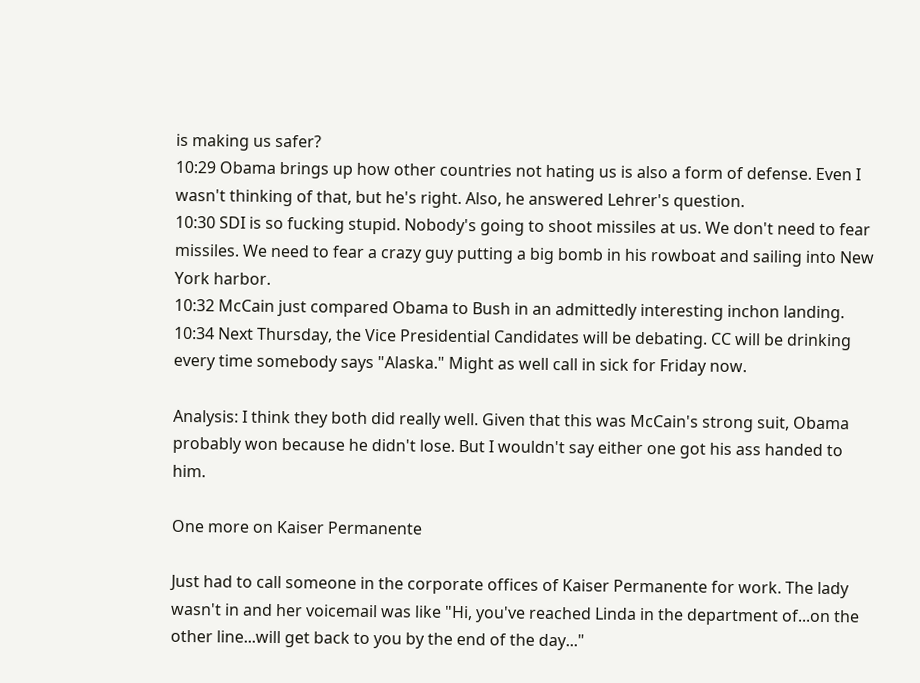is making us safer?
10:29 Obama brings up how other countries not hating us is also a form of defense. Even I wasn't thinking of that, but he's right. Also, he answered Lehrer's question.
10:30 SDI is so fucking stupid. Nobody's going to shoot missiles at us. We don't need to fear missiles. We need to fear a crazy guy putting a big bomb in his rowboat and sailing into New York harbor.
10:32 McCain just compared Obama to Bush in an admittedly interesting inchon landing.
10:34 Next Thursday, the Vice Presidential Candidates will be debating. CC will be drinking every time somebody says "Alaska." Might as well call in sick for Friday now.

Analysis: I think they both did really well. Given that this was McCain's strong suit, Obama probably won because he didn't lose. But I wouldn't say either one got his ass handed to him.

One more on Kaiser Permanente

Just had to call someone in the corporate offices of Kaiser Permanente for work. The lady wasn't in and her voicemail was like "Hi, you've reached Linda in the department of...on the other line...will get back to you by the end of the day..."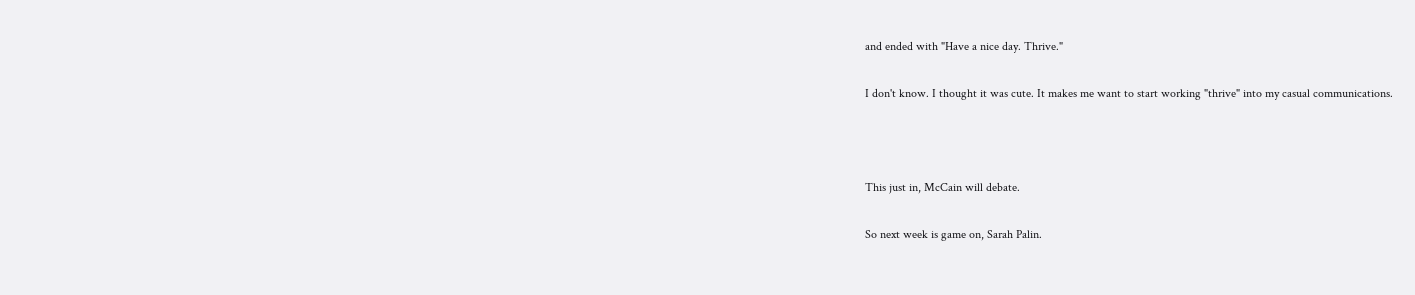and ended with "Have a nice day. Thrive."

I don't know. I thought it was cute. It makes me want to start working "thrive" into my casual communications.



This just in, McCain will debate.

So next week is game on, Sarah Palin.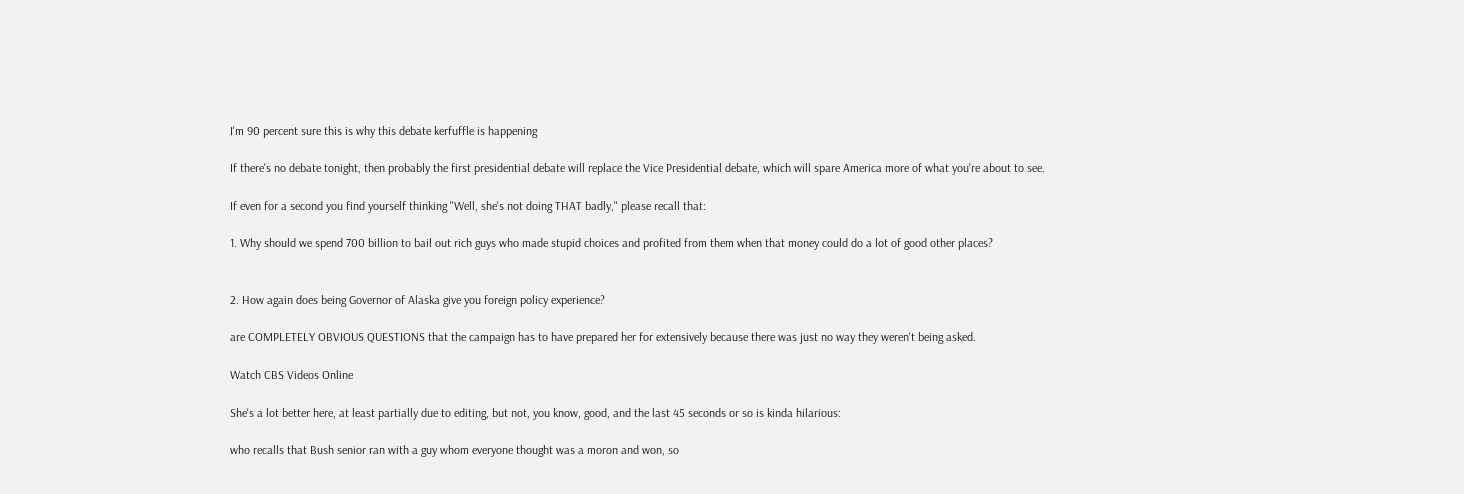I'm 90 percent sure this is why this debate kerfuffle is happening

If there's no debate tonight, then probably the first presidential debate will replace the Vice Presidential debate, which will spare America more of what you're about to see.

If even for a second you find yourself thinking "Well, she's not doing THAT badly," please recall that:

1. Why should we spend 700 billion to bail out rich guys who made stupid choices and profited from them when that money could do a lot of good other places?


2. How again does being Governor of Alaska give you foreign policy experience?

are COMPLETELY OBVIOUS QUESTIONS that the campaign has to have prepared her for extensively because there was just no way they weren't being asked.

Watch CBS Videos Online

She's a lot better here, at least partially due to editing, but not, you know, good, and the last 45 seconds or so is kinda hilarious:

who recalls that Bush senior ran with a guy whom everyone thought was a moron and won, so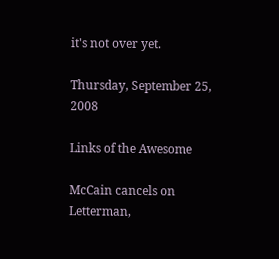it's not over yet.

Thursday, September 25, 2008

Links of the Awesome

McCain cancels on Letterman,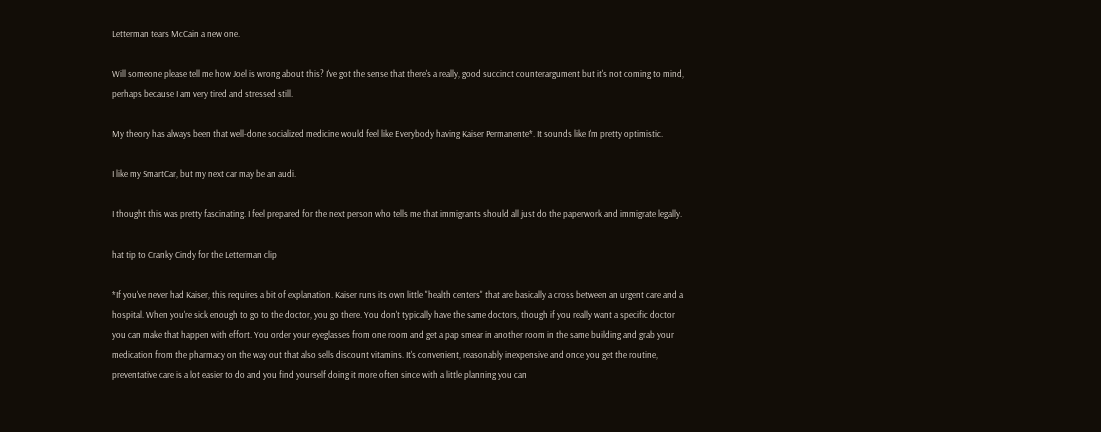Letterman tears McCain a new one.

Will someone please tell me how Joel is wrong about this? I've got the sense that there's a really, good succinct counterargument but it's not coming to mind, perhaps because I am very tired and stressed still.

My theory has always been that well-done socialized medicine would feel like Everybody having Kaiser Permanente*. It sounds like I'm pretty optimistic.

I like my SmartCar, but my next car may be an audi.

I thought this was pretty fascinating. I feel prepared for the next person who tells me that immigrants should all just do the paperwork and immigrate legally.

hat tip to Cranky Cindy for the Letterman clip

*If you've never had Kaiser, this requires a bit of explanation. Kaiser runs its own little "health centers" that are basically a cross between an urgent care and a hospital. When you're sick enough to go to the doctor, you go there. You don't typically have the same doctors, though if you really want a specific doctor you can make that happen with effort. You order your eyeglasses from one room and get a pap smear in another room in the same building and grab your medication from the pharmacy on the way out that also sells discount vitamins. It's convenient, reasonably inexpensive and once you get the routine, preventative care is a lot easier to do and you find yourself doing it more often since with a little planning you can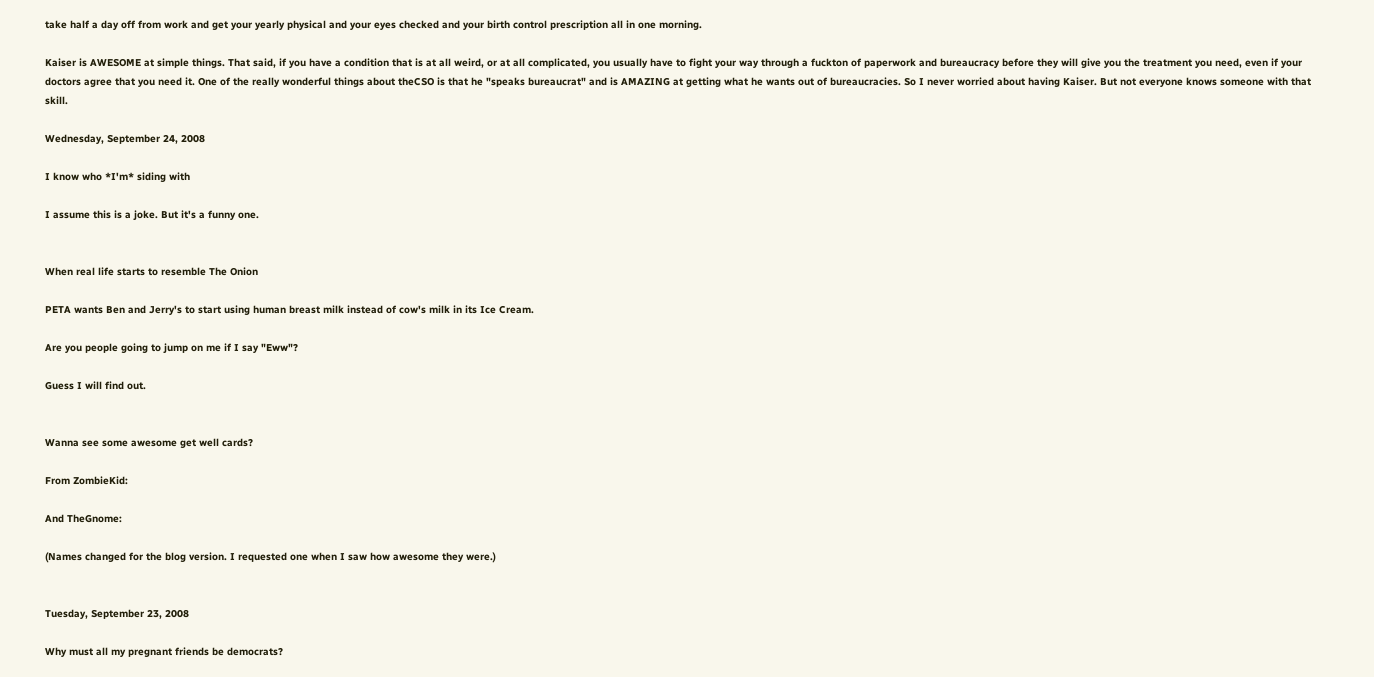take half a day off from work and get your yearly physical and your eyes checked and your birth control prescription all in one morning.

Kaiser is AWESOME at simple things. That said, if you have a condition that is at all weird, or at all complicated, you usually have to fight your way through a fuckton of paperwork and bureaucracy before they will give you the treatment you need, even if your doctors agree that you need it. One of the really wonderful things about theCSO is that he "speaks bureaucrat" and is AMAZING at getting what he wants out of bureaucracies. So I never worried about having Kaiser. But not everyone knows someone with that skill.

Wednesday, September 24, 2008

I know who *I'm* siding with

I assume this is a joke. But it's a funny one.


When real life starts to resemble The Onion

PETA wants Ben and Jerry's to start using human breast milk instead of cow's milk in its Ice Cream.

Are you people going to jump on me if I say "Eww"?

Guess I will find out.


Wanna see some awesome get well cards?

From ZombieKid:

And TheGnome:

(Names changed for the blog version. I requested one when I saw how awesome they were.)


Tuesday, September 23, 2008

Why must all my pregnant friends be democrats?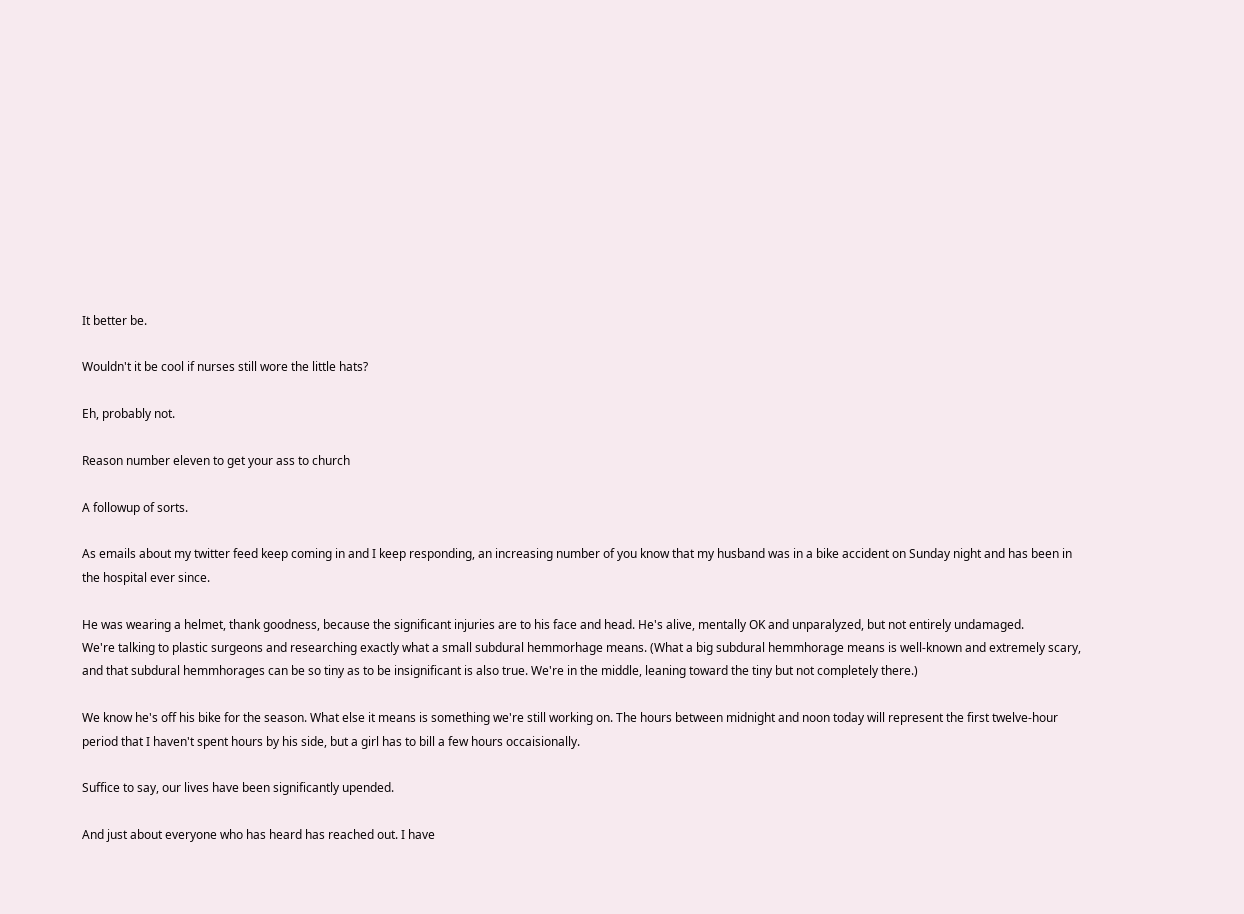It better be.

Wouldn't it be cool if nurses still wore the little hats?

Eh, probably not.

Reason number eleven to get your ass to church

A followup of sorts.

As emails about my twitter feed keep coming in and I keep responding, an increasing number of you know that my husband was in a bike accident on Sunday night and has been in the hospital ever since.

He was wearing a helmet, thank goodness, because the significant injuries are to his face and head. He's alive, mentally OK and unparalyzed, but not entirely undamaged.
We're talking to plastic surgeons and researching exactly what a small subdural hemmorhage means. (What a big subdural hemmhorage means is well-known and extremely scary, and that subdural hemmhorages can be so tiny as to be insignificant is also true. We're in the middle, leaning toward the tiny but not completely there.)

We know he's off his bike for the season. What else it means is something we're still working on. The hours between midnight and noon today will represent the first twelve-hour period that I haven't spent hours by his side, but a girl has to bill a few hours occaisionally.

Suffice to say, our lives have been significantly upended.

And just about everyone who has heard has reached out. I have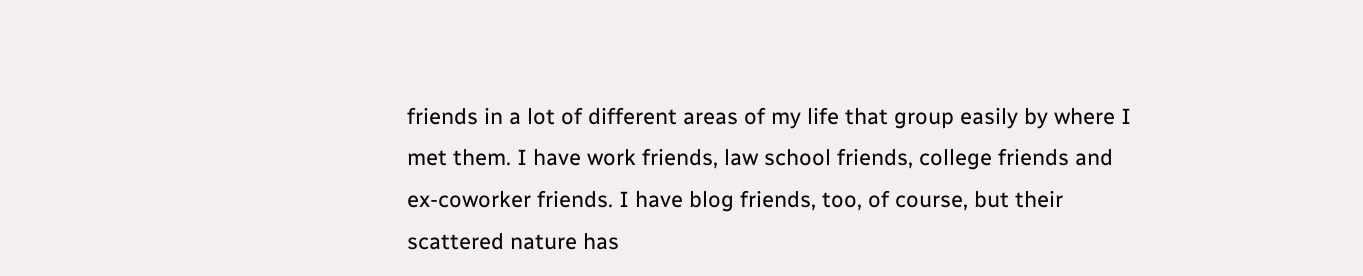friends in a lot of different areas of my life that group easily by where I met them. I have work friends, law school friends, college friends and ex-coworker friends. I have blog friends, too, of course, but their scattered nature has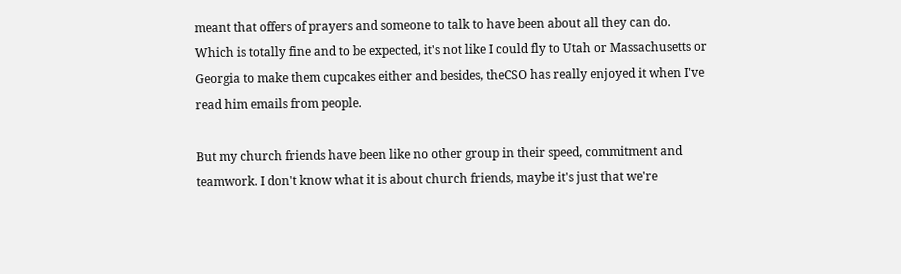meant that offers of prayers and someone to talk to have been about all they can do. Which is totally fine and to be expected, it's not like I could fly to Utah or Massachusetts or Georgia to make them cupcakes either and besides, theCSO has really enjoyed it when I've read him emails from people.

But my church friends have been like no other group in their speed, commitment and teamwork. I don't know what it is about church friends, maybe it's just that we're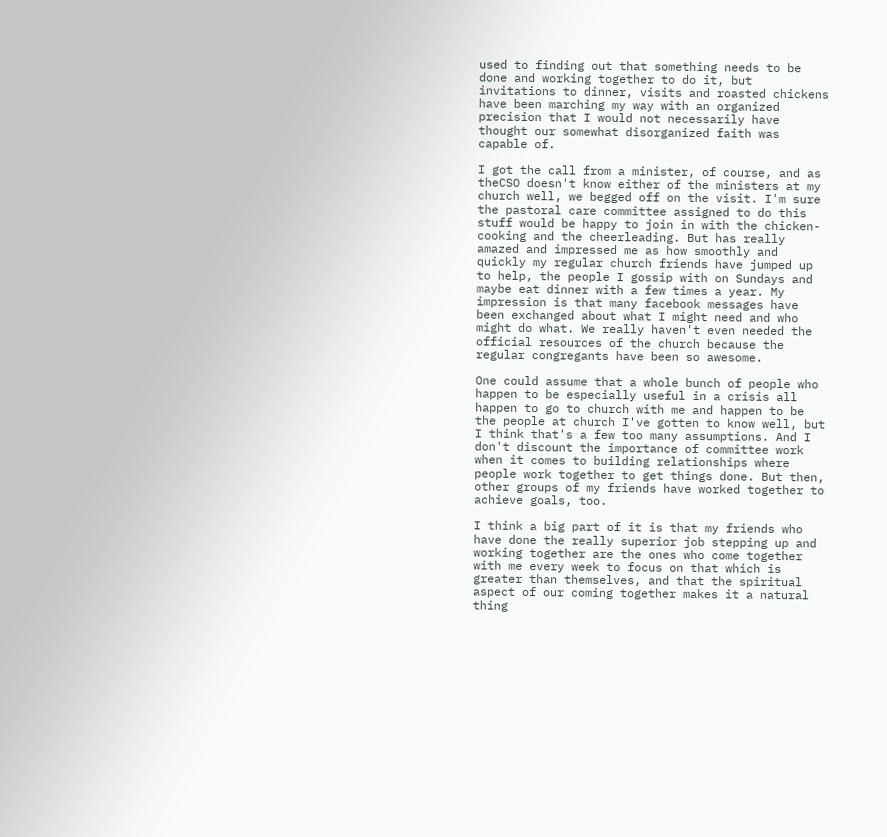used to finding out that something needs to be done and working together to do it, but invitations to dinner, visits and roasted chickens have been marching my way with an organized precision that I would not necessarily have thought our somewhat disorganized faith was capable of.

I got the call from a minister, of course, and as theCSO doesn't know either of the ministers at my church well, we begged off on the visit. I'm sure the pastoral care committee assigned to do this stuff would be happy to join in with the chicken-cooking and the cheerleading. But has really amazed and impressed me as how smoothly and quickly my regular church friends have jumped up to help, the people I gossip with on Sundays and maybe eat dinner with a few times a year. My impression is that many facebook messages have been exchanged about what I might need and who might do what. We really haven't even needed the official resources of the church because the regular congregants have been so awesome.

One could assume that a whole bunch of people who happen to be especially useful in a crisis all happen to go to church with me and happen to be the people at church I've gotten to know well, but I think that's a few too many assumptions. And I don't discount the importance of committee work when it comes to building relationships where people work together to get things done. But then, other groups of my friends have worked together to achieve goals, too.

I think a big part of it is that my friends who have done the really superior job stepping up and working together are the ones who come together with me every week to focus on that which is greater than themselves, and that the spiritual aspect of our coming together makes it a natural thing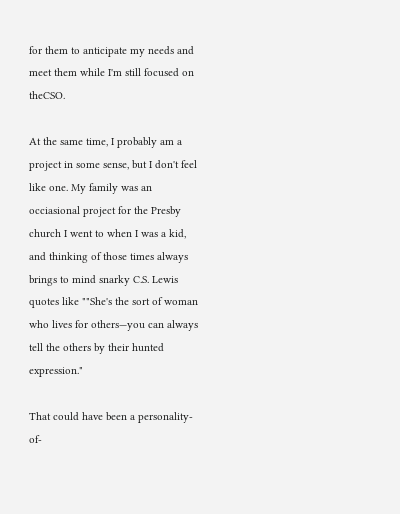for them to anticipate my needs and meet them while I'm still focused on theCSO.

At the same time, I probably am a project in some sense, but I don't feel like one. My family was an occiasional project for the Presby church I went to when I was a kid, and thinking of those times always brings to mind snarky C.S. Lewis quotes like ""She's the sort of woman who lives for others—you can always tell the others by their hunted expression."

That could have been a personality-of-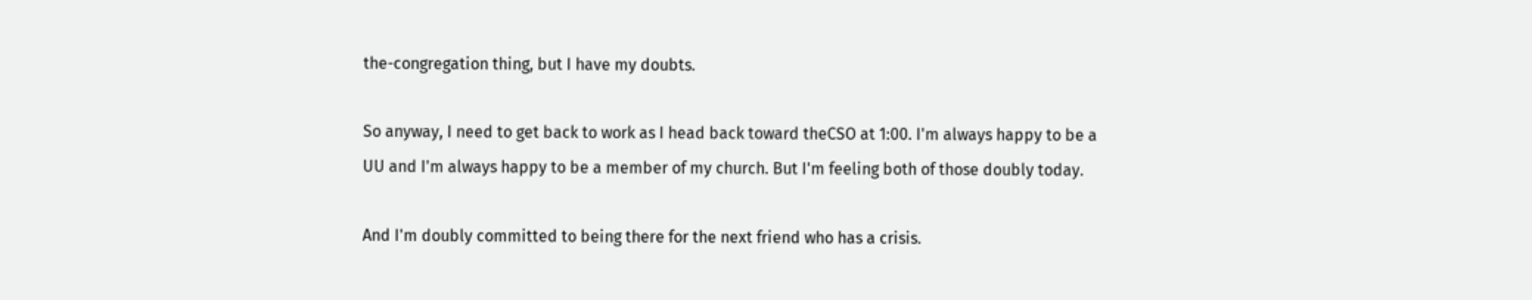the-congregation thing, but I have my doubts.

So anyway, I need to get back to work as I head back toward theCSO at 1:00. I'm always happy to be a UU and I'm always happy to be a member of my church. But I'm feeling both of those doubly today.

And I'm doubly committed to being there for the next friend who has a crisis.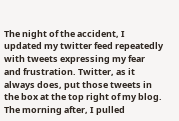The night of the accident, I updated my twitter feed repeatedly with tweets expressing my fear and frustration. Twitter, as it always does, put those tweets in the box at the top right of my blog. The morning after, I pulled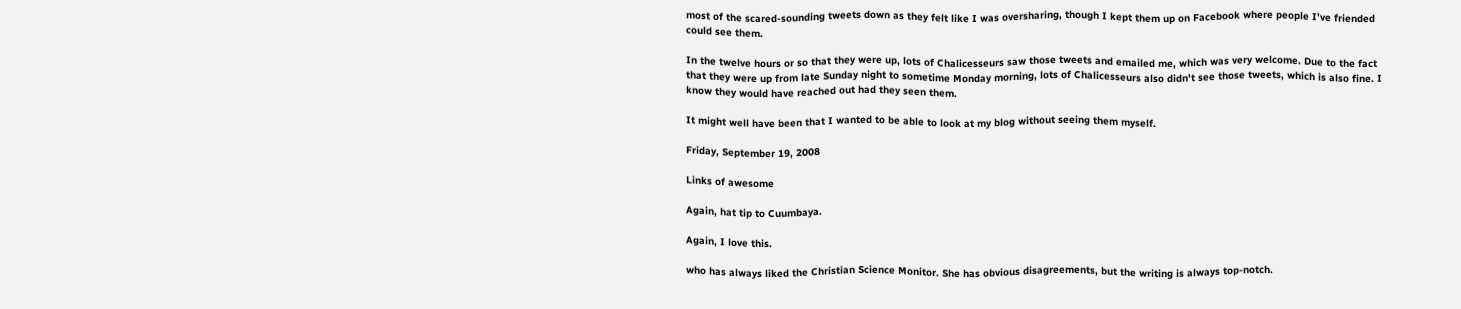most of the scared-sounding tweets down as they felt like I was oversharing, though I kept them up on Facebook where people I've friended could see them.

In the twelve hours or so that they were up, lots of Chalicesseurs saw those tweets and emailed me, which was very welcome. Due to the fact that they were up from late Sunday night to sometime Monday morning, lots of Chalicesseurs also didn't see those tweets, which is also fine. I know they would have reached out had they seen them.

It might well have been that I wanted to be able to look at my blog without seeing them myself.

Friday, September 19, 2008

Links of awesome

Again, hat tip to Cuumbaya.

Again, I love this.

who has always liked the Christian Science Monitor. She has obvious disagreements, but the writing is always top-notch.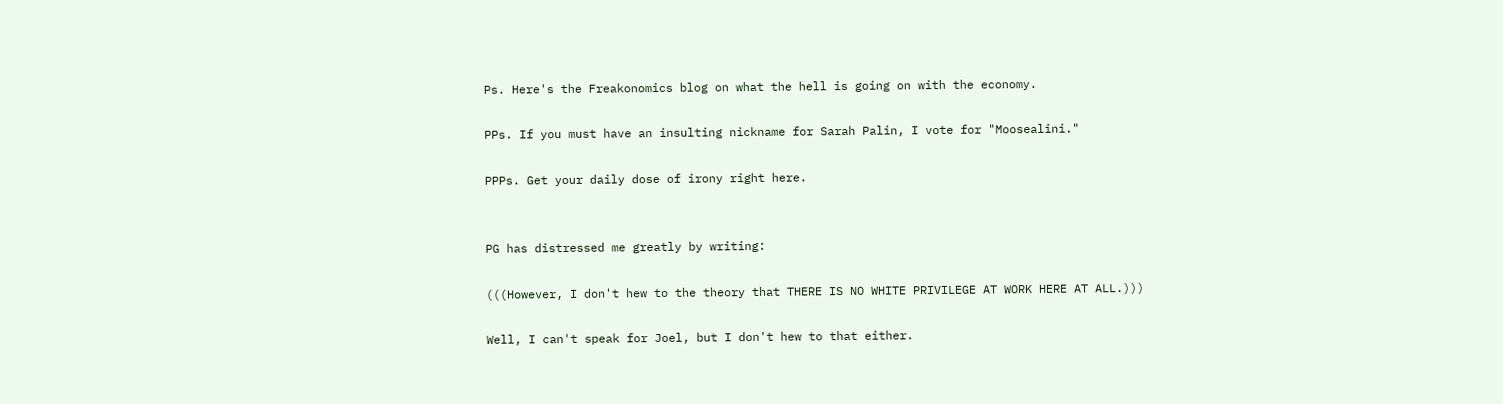Ps. Here's the Freakonomics blog on what the hell is going on with the economy.

PPs. If you must have an insulting nickname for Sarah Palin, I vote for "Moosealini."

PPPs. Get your daily dose of irony right here.


PG has distressed me greatly by writing:

(((However, I don't hew to the theory that THERE IS NO WHITE PRIVILEGE AT WORK HERE AT ALL.)))

Well, I can't speak for Joel, but I don't hew to that either.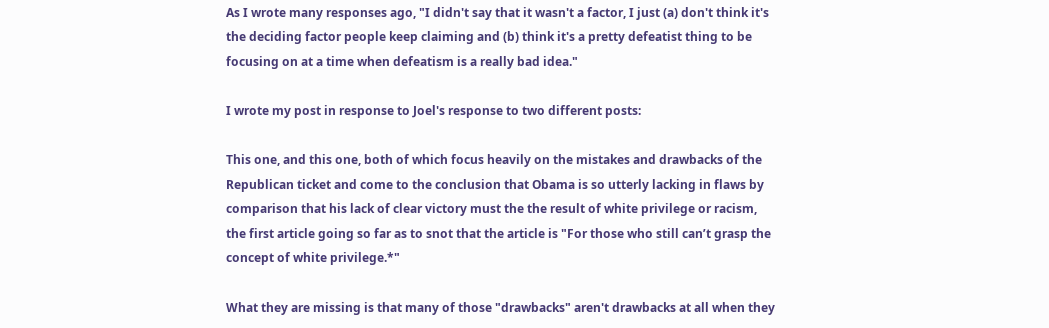As I wrote many responses ago, "I didn't say that it wasn't a factor, I just (a) don't think it's the deciding factor people keep claiming and (b) think it's a pretty defeatist thing to be focusing on at a time when defeatism is a really bad idea."

I wrote my post in response to Joel's response to two different posts:

This one, and this one, both of which focus heavily on the mistakes and drawbacks of the Republican ticket and come to the conclusion that Obama is so utterly lacking in flaws by comparison that his lack of clear victory must the the result of white privilege or racism, the first article going so far as to snot that the article is "For those who still can’t grasp the concept of white privilege.*"

What they are missing is that many of those "drawbacks" aren't drawbacks at all when they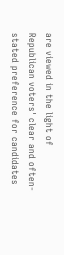are viewed in the light of Republican voters' clear and often-stated preference for candidates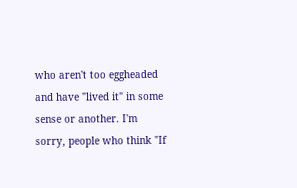who aren't too eggheaded and have "lived it" in some sense or another. I'm sorry, people who think "If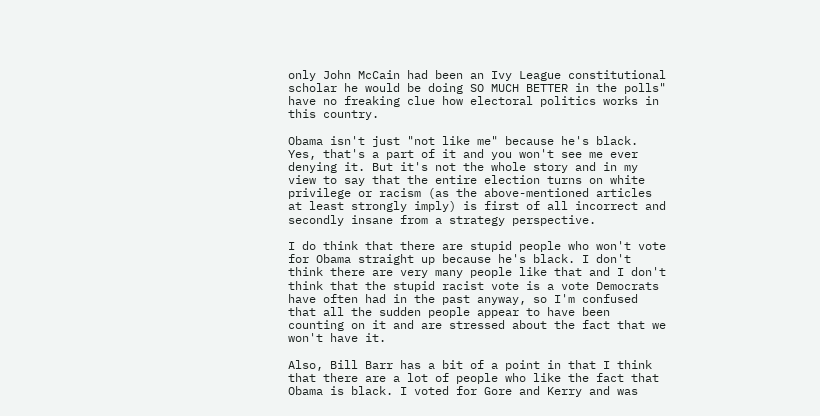only John McCain had been an Ivy League constitutional scholar he would be doing SO MUCH BETTER in the polls" have no freaking clue how electoral politics works in this country.

Obama isn't just "not like me" because he's black. Yes, that's a part of it and you won't see me ever denying it. But it's not the whole story and in my view to say that the entire election turns on white privilege or racism (as the above-mentioned articles at least strongly imply) is first of all incorrect and secondly insane from a strategy perspective.

I do think that there are stupid people who won't vote for Obama straight up because he's black. I don't think there are very many people like that and I don't think that the stupid racist vote is a vote Democrats have often had in the past anyway, so I'm confused that all the sudden people appear to have been counting on it and are stressed about the fact that we won't have it.

Also, Bill Barr has a bit of a point in that I think that there are a lot of people who like the fact that Obama is black. I voted for Gore and Kerry and was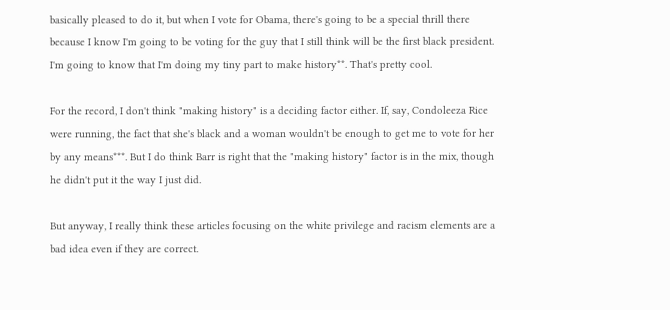basically pleased to do it, but when I vote for Obama, there's going to be a special thrill there because I know I'm going to be voting for the guy that I still think will be the first black president. I'm going to know that I'm doing my tiny part to make history**. That's pretty cool.

For the record, I don't think "making history" is a deciding factor either. If, say, Condoleeza Rice were running, the fact that she's black and a woman wouldn't be enough to get me to vote for her by any means***. But I do think Barr is right that the "making history" factor is in the mix, though he didn't put it the way I just did.

But anyway, I really think these articles focusing on the white privilege and racism elements are a bad idea even if they are correct.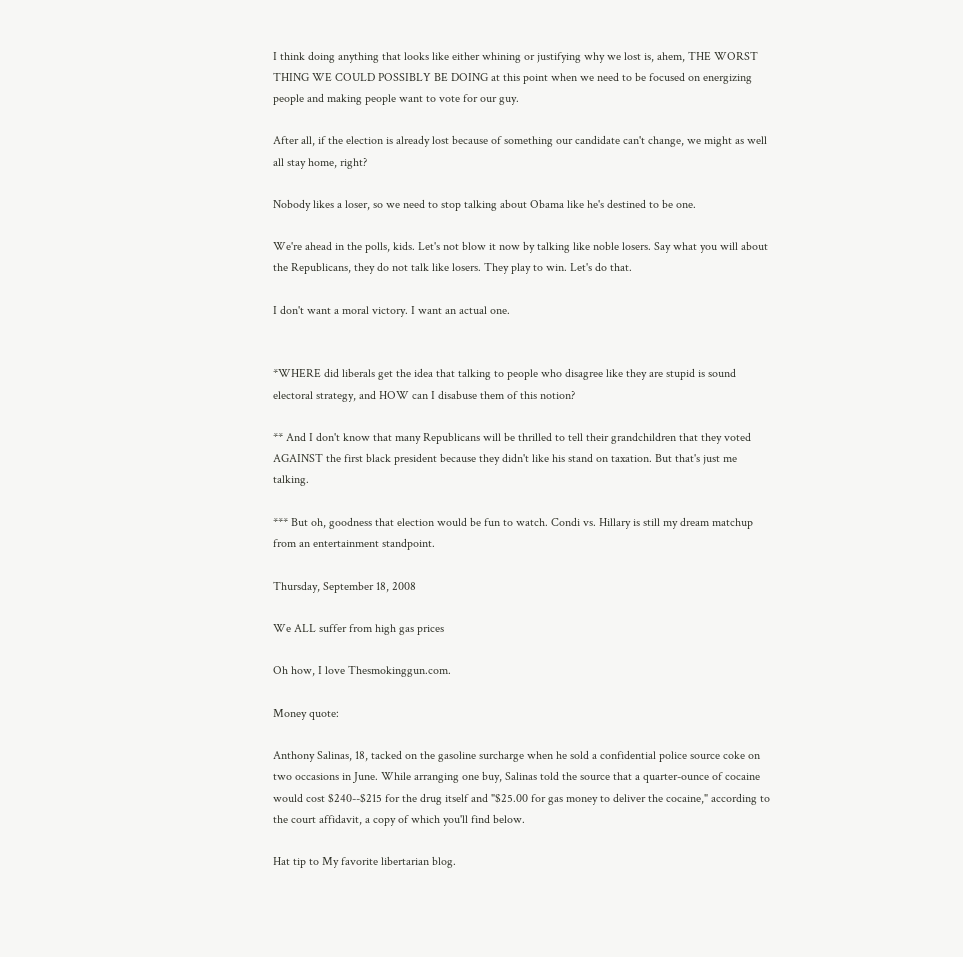I think doing anything that looks like either whining or justifying why we lost is, ahem, THE WORST THING WE COULD POSSIBLY BE DOING at this point when we need to be focused on energizing people and making people want to vote for our guy.

After all, if the election is already lost because of something our candidate can't change, we might as well all stay home, right?

Nobody likes a loser, so we need to stop talking about Obama like he's destined to be one.

We're ahead in the polls, kids. Let's not blow it now by talking like noble losers. Say what you will about the Republicans, they do not talk like losers. They play to win. Let's do that.

I don't want a moral victory. I want an actual one.


*WHERE did liberals get the idea that talking to people who disagree like they are stupid is sound electoral strategy, and HOW can I disabuse them of this notion?

** And I don't know that many Republicans will be thrilled to tell their grandchildren that they voted AGAINST the first black president because they didn't like his stand on taxation. But that's just me talking.

*** But oh, goodness that election would be fun to watch. Condi vs. Hillary is still my dream matchup from an entertainment standpoint.

Thursday, September 18, 2008

We ALL suffer from high gas prices

Oh how, I love Thesmokinggun.com.

Money quote:

Anthony Salinas, 18, tacked on the gasoline surcharge when he sold a confidential police source coke on two occasions in June. While arranging one buy, Salinas told the source that a quarter-ounce of cocaine would cost $240--$215 for the drug itself and "$25.00 for gas money to deliver the cocaine," according to the court affidavit, a copy of which you'll find below.

Hat tip to My favorite libertarian blog.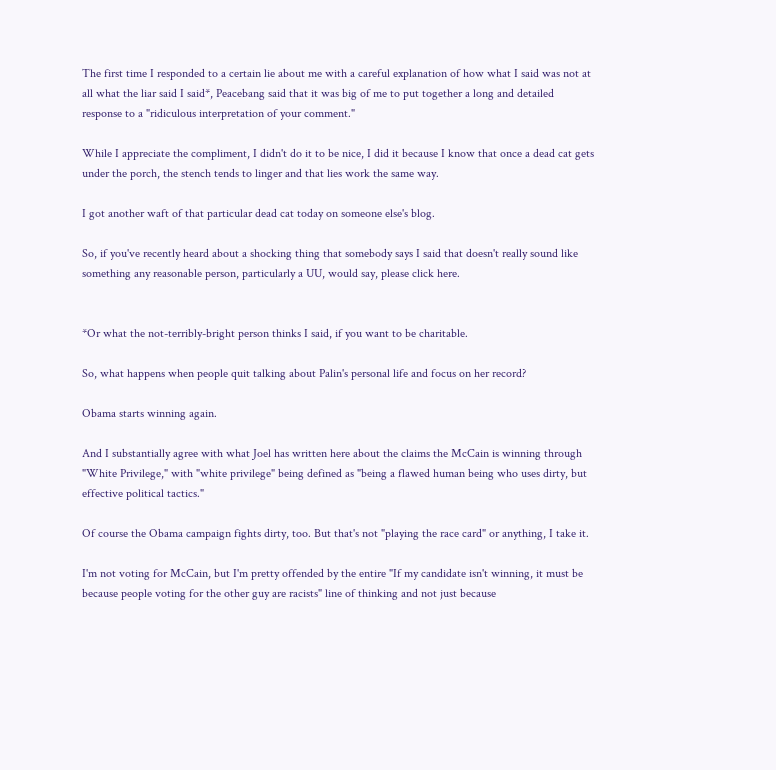The first time I responded to a certain lie about me with a careful explanation of how what I said was not at all what the liar said I said*, Peacebang said that it was big of me to put together a long and detailed response to a "ridiculous interpretation of your comment."

While I appreciate the compliment, I didn't do it to be nice, I did it because I know that once a dead cat gets under the porch, the stench tends to linger and that lies work the same way.

I got another waft of that particular dead cat today on someone else's blog.

So, if you've recently heard about a shocking thing that somebody says I said that doesn't really sound like something any reasonable person, particularly a UU, would say, please click here.


*Or what the not-terribly-bright person thinks I said, if you want to be charitable.

So, what happens when people quit talking about Palin's personal life and focus on her record?

Obama starts winning again.

And I substantially agree with what Joel has written here about the claims the McCain is winning through "White Privilege," with "white privilege" being defined as "being a flawed human being who uses dirty, but effective political tactics."

Of course the Obama campaign fights dirty, too. But that's not "playing the race card" or anything, I take it.

I'm not voting for McCain, but I'm pretty offended by the entire "If my candidate isn't winning, it must be because people voting for the other guy are racists" line of thinking and not just because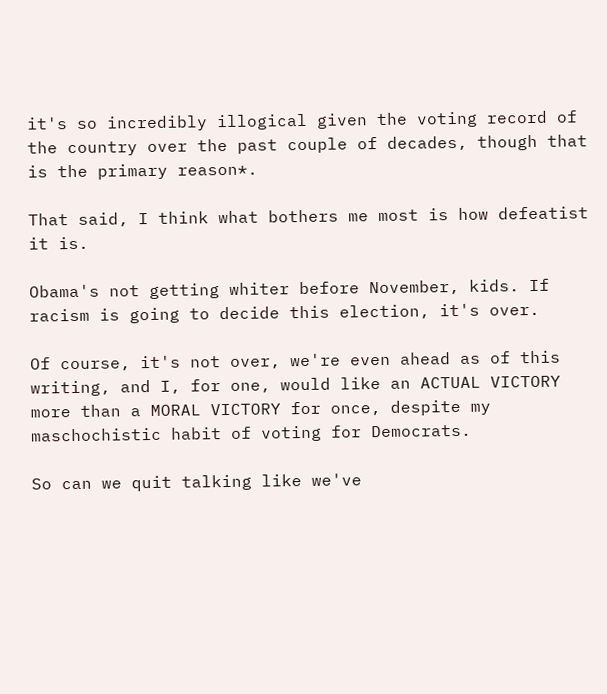it's so incredibly illogical given the voting record of the country over the past couple of decades, though that is the primary reason*.

That said, I think what bothers me most is how defeatist it is.

Obama's not getting whiter before November, kids. If racism is going to decide this election, it's over.

Of course, it's not over, we're even ahead as of this writing, and I, for one, would like an ACTUAL VICTORY more than a MORAL VICTORY for once, despite my maschochistic habit of voting for Democrats.

So can we quit talking like we've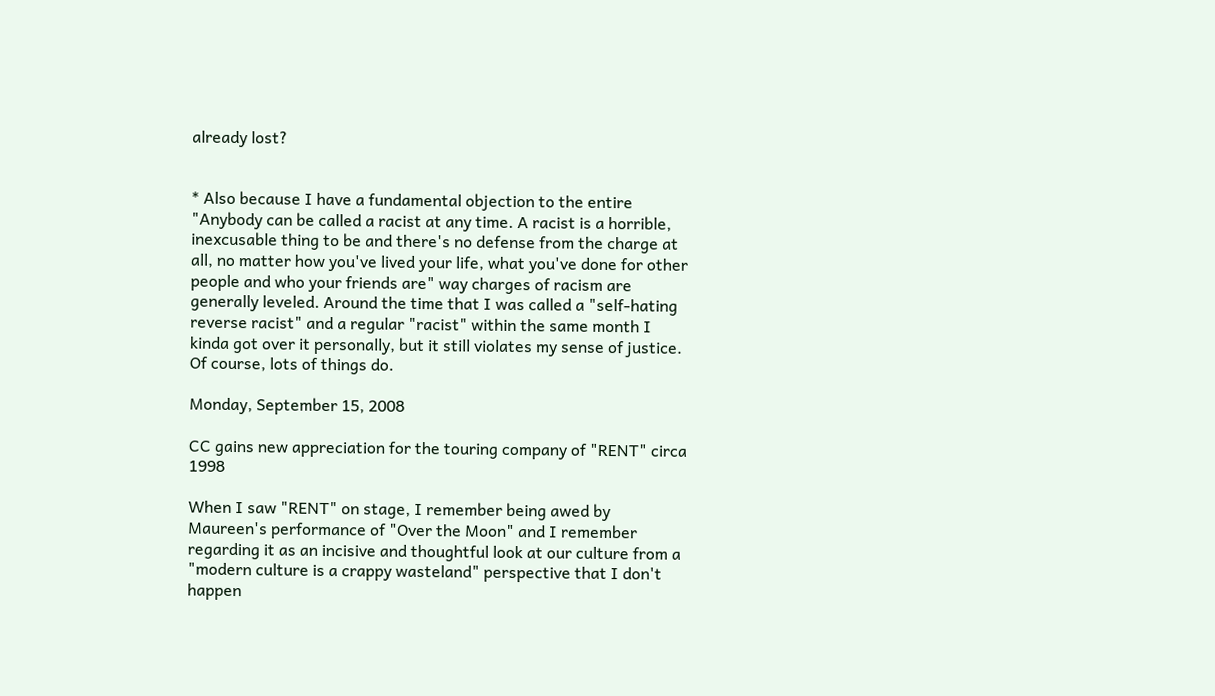already lost?


* Also because I have a fundamental objection to the entire "Anybody can be called a racist at any time. A racist is a horrible, inexcusable thing to be and there's no defense from the charge at all, no matter how you've lived your life, what you've done for other people and who your friends are" way charges of racism are generally leveled. Around the time that I was called a "self-hating reverse racist" and a regular "racist" within the same month I kinda got over it personally, but it still violates my sense of justice. Of course, lots of things do.

Monday, September 15, 2008

CC gains new appreciation for the touring company of "RENT" circa 1998

When I saw "RENT" on stage, I remember being awed by Maureen's performance of "Over the Moon" and I remember regarding it as an incisive and thoughtful look at our culture from a "modern culture is a crappy wasteland" perspective that I don't happen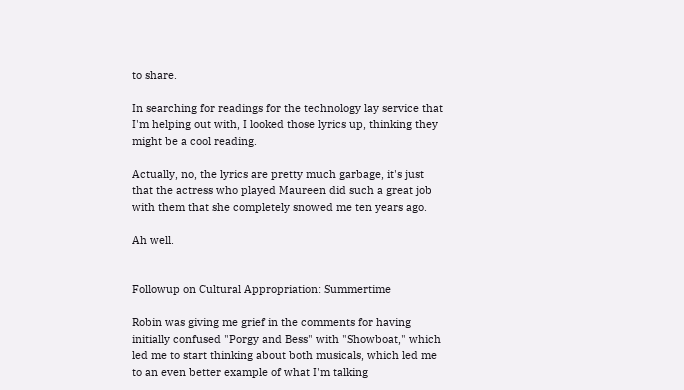to share.

In searching for readings for the technology lay service that I'm helping out with, I looked those lyrics up, thinking they might be a cool reading.

Actually, no, the lyrics are pretty much garbage, it's just that the actress who played Maureen did such a great job with them that she completely snowed me ten years ago.

Ah well.


Followup on Cultural Appropriation: Summertime

Robin was giving me grief in the comments for having initially confused "Porgy and Bess" with "Showboat," which led me to start thinking about both musicals, which led me to an even better example of what I'm talking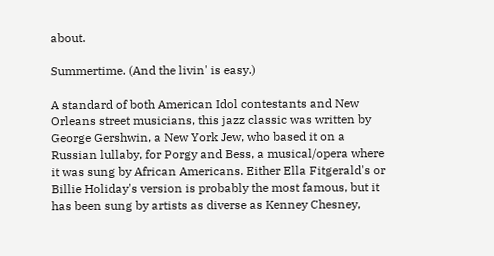about.

Summertime. (And the livin' is easy.)

A standard of both American Idol contestants and New Orleans street musicians, this jazz classic was written by George Gershwin, a New York Jew, who based it on a Russian lullaby, for Porgy and Bess, a musical/opera where it was sung by African Americans. Either Ella Fitgerald's or Billie Holiday's version is probably the most famous, but it has been sung by artists as diverse as Kenney Chesney,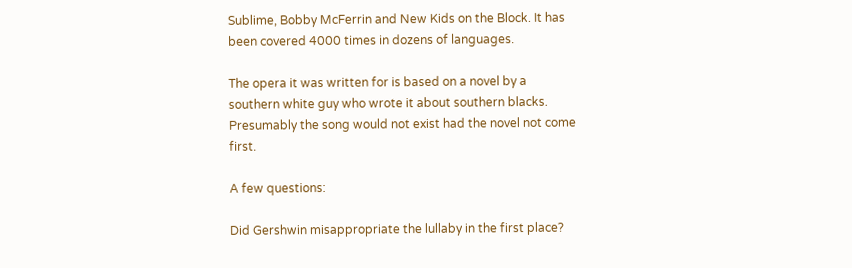Sublime, Bobby McFerrin and New Kids on the Block. It has been covered 4000 times in dozens of languages.

The opera it was written for is based on a novel by a southern white guy who wrote it about southern blacks. Presumably the song would not exist had the novel not come first.

A few questions:

Did Gershwin misappropriate the lullaby in the first place?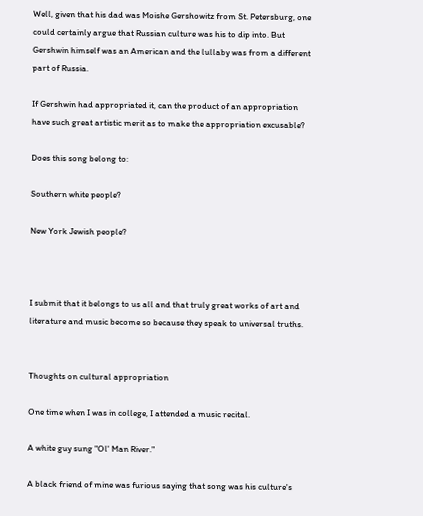Well, given that his dad was Moishe Gershowitz from St. Petersburg, one could certainly argue that Russian culture was his to dip into. But Gershwin himself was an American and the lullaby was from a different part of Russia.

If Gershwin had appropriated it, can the product of an appropriation have such great artistic merit as to make the appropriation excusable?

Does this song belong to:

Southern white people?

New York Jewish people?



I submit that it belongs to us all and that truly great works of art and literature and music become so because they speak to universal truths.


Thoughts on cultural appropriation

One time when I was in college, I attended a music recital.

A white guy sung "Ol' Man River."

A black friend of mine was furious saying that song was his culture's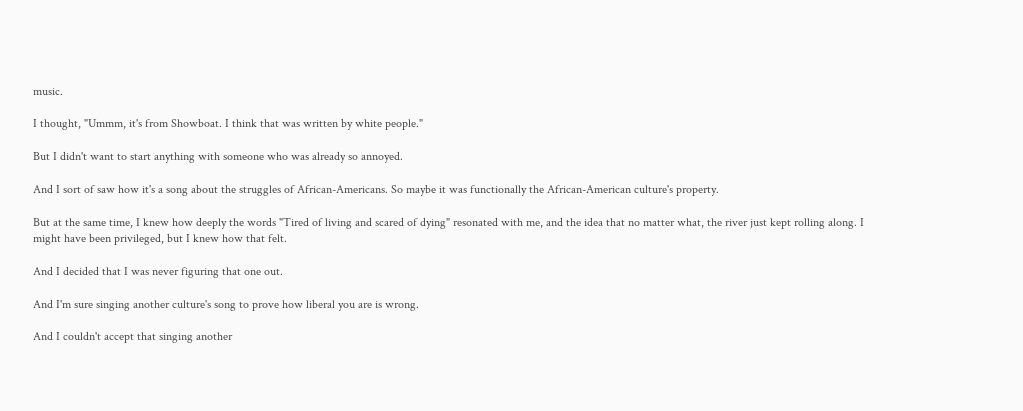music.

I thought, "Ummm, it's from Showboat. I think that was written by white people."

But I didn't want to start anything with someone who was already so annoyed.

And I sort of saw how it's a song about the struggles of African-Americans. So maybe it was functionally the African-American culture's property.

But at the same time, I knew how deeply the words "Tired of living and scared of dying" resonated with me, and the idea that no matter what, the river just kept rolling along. I might have been privileged, but I knew how that felt.

And I decided that I was never figuring that one out.

And I'm sure singing another culture's song to prove how liberal you are is wrong.

And I couldn't accept that singing another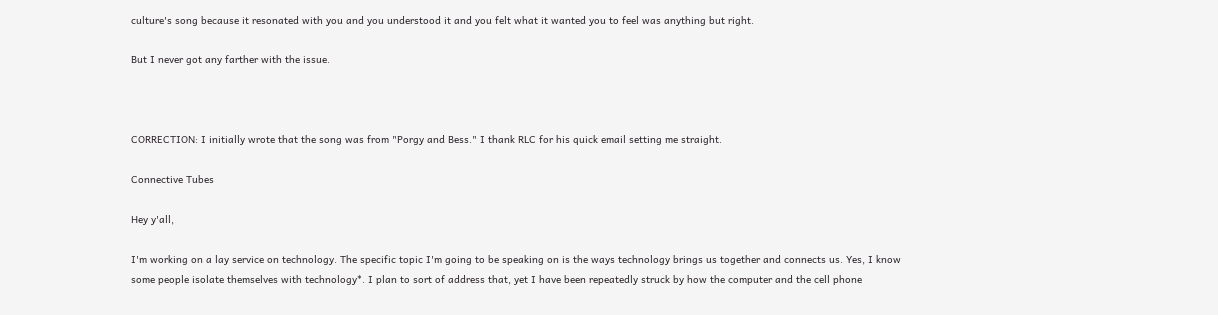culture's song because it resonated with you and you understood it and you felt what it wanted you to feel was anything but right.

But I never got any farther with the issue.



CORRECTION: I initially wrote that the song was from "Porgy and Bess." I thank RLC for his quick email setting me straight.

Connective Tubes

Hey y'all,

I'm working on a lay service on technology. The specific topic I'm going to be speaking on is the ways technology brings us together and connects us. Yes, I know some people isolate themselves with technology*. I plan to sort of address that, yet I have been repeatedly struck by how the computer and the cell phone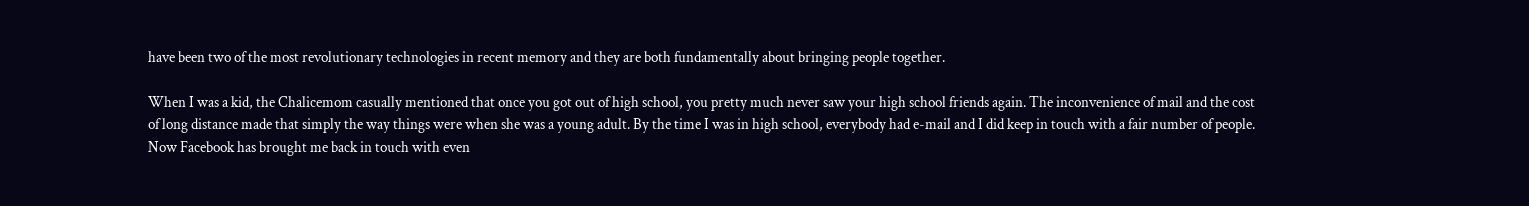have been two of the most revolutionary technologies in recent memory and they are both fundamentally about bringing people together.

When I was a kid, the Chalicemom casually mentioned that once you got out of high school, you pretty much never saw your high school friends again. The inconvenience of mail and the cost of long distance made that simply the way things were when she was a young adult. By the time I was in high school, everybody had e-mail and I did keep in touch with a fair number of people. Now Facebook has brought me back in touch with even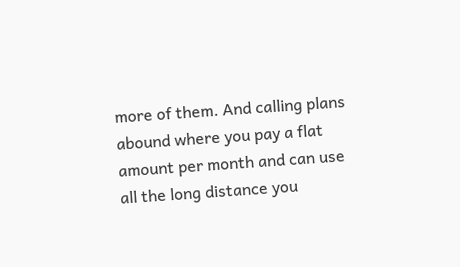more of them. And calling plans abound where you pay a flat amount per month and can use all the long distance you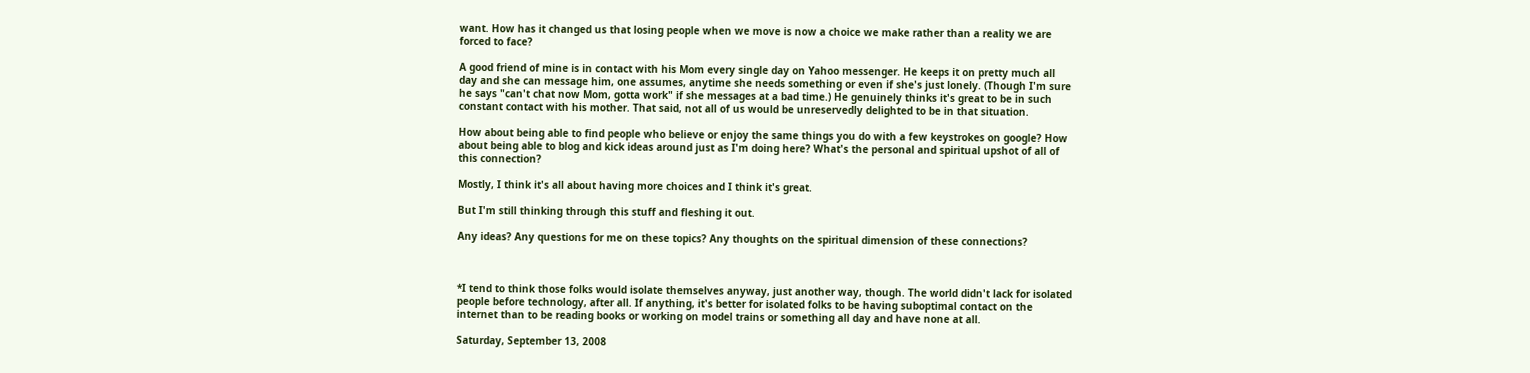want. How has it changed us that losing people when we move is now a choice we make rather than a reality we are forced to face?

A good friend of mine is in contact with his Mom every single day on Yahoo messenger. He keeps it on pretty much all day and she can message him, one assumes, anytime she needs something or even if she's just lonely. (Though I'm sure he says "can't chat now Mom, gotta work" if she messages at a bad time.) He genuinely thinks it's great to be in such constant contact with his mother. That said, not all of us would be unreservedly delighted to be in that situation.

How about being able to find people who believe or enjoy the same things you do with a few keystrokes on google? How about being able to blog and kick ideas around just as I'm doing here? What's the personal and spiritual upshot of all of this connection?

Mostly, I think it's all about having more choices and I think it's great.

But I'm still thinking through this stuff and fleshing it out.

Any ideas? Any questions for me on these topics? Any thoughts on the spiritual dimension of these connections?



*I tend to think those folks would isolate themselves anyway, just another way, though. The world didn't lack for isolated people before technology, after all. If anything, it's better for isolated folks to be having suboptimal contact on the internet than to be reading books or working on model trains or something all day and have none at all.

Saturday, September 13, 2008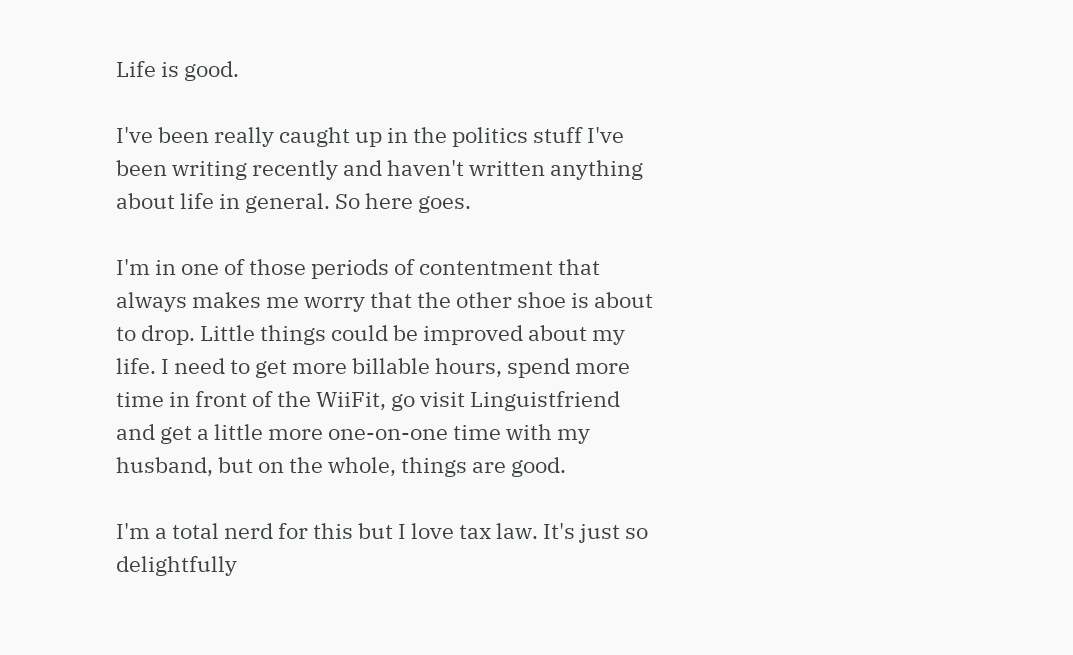Life is good.

I've been really caught up in the politics stuff I've been writing recently and haven't written anything about life in general. So here goes.

I'm in one of those periods of contentment that always makes me worry that the other shoe is about to drop. Little things could be improved about my life. I need to get more billable hours, spend more time in front of the WiiFit, go visit Linguistfriend and get a little more one-on-one time with my husband, but on the whole, things are good.

I'm a total nerd for this but I love tax law. It's just so delightfully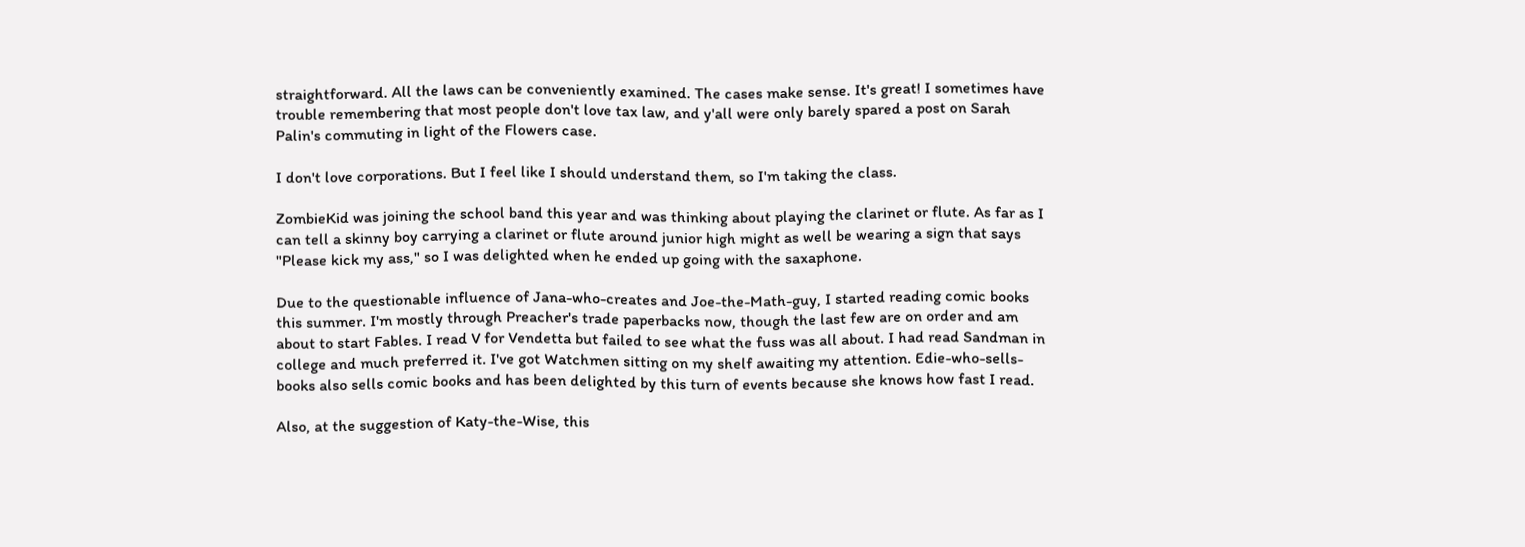straightforward. All the laws can be conveniently examined. The cases make sense. It's great! I sometimes have trouble remembering that most people don't love tax law, and y'all were only barely spared a post on Sarah Palin's commuting in light of the Flowers case.

I don't love corporations. But I feel like I should understand them, so I'm taking the class.

ZombieKid was joining the school band this year and was thinking about playing the clarinet or flute. As far as I can tell a skinny boy carrying a clarinet or flute around junior high might as well be wearing a sign that says "Please kick my ass," so I was delighted when he ended up going with the saxaphone.

Due to the questionable influence of Jana-who-creates and Joe-the-Math-guy, I started reading comic books this summer. I'm mostly through Preacher's trade paperbacks now, though the last few are on order and am about to start Fables. I read V for Vendetta but failed to see what the fuss was all about. I had read Sandman in college and much preferred it. I've got Watchmen sitting on my shelf awaiting my attention. Edie-who-sells-books also sells comic books and has been delighted by this turn of events because she knows how fast I read.

Also, at the suggestion of Katy-the-Wise, this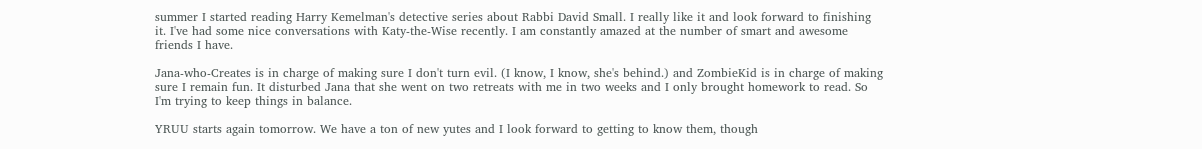summer I started reading Harry Kemelman's detective series about Rabbi David Small. I really like it and look forward to finishing it. I've had some nice conversations with Katy-the-Wise recently. I am constantly amazed at the number of smart and awesome friends I have.

Jana-who-Creates is in charge of making sure I don't turn evil. (I know, I know, she's behind.) and ZombieKid is in charge of making sure I remain fun. It disturbed Jana that she went on two retreats with me in two weeks and I only brought homework to read. So I'm trying to keep things in balance.

YRUU starts again tomorrow. We have a ton of new yutes and I look forward to getting to know them, though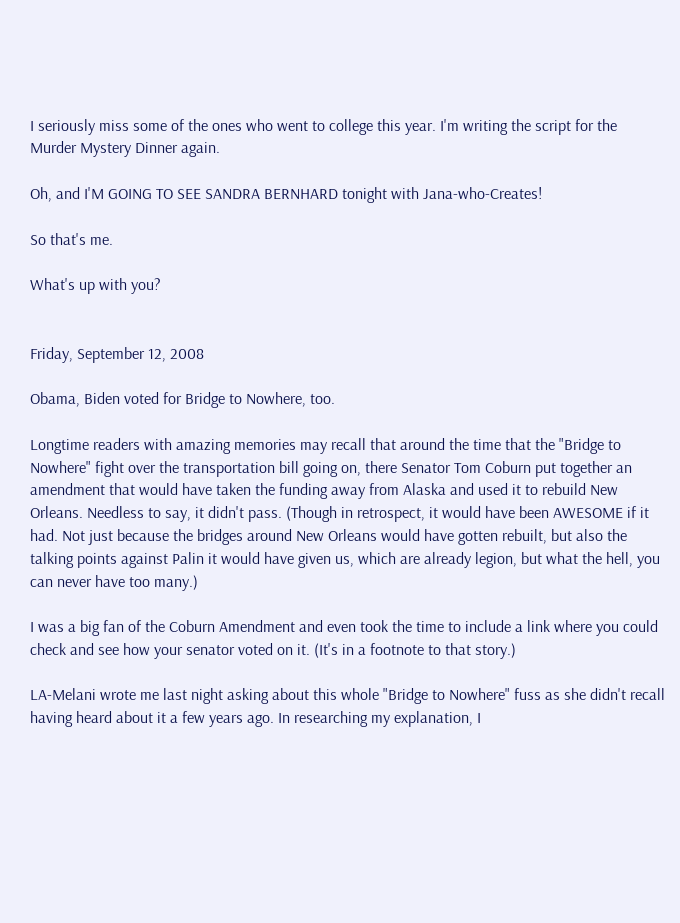I seriously miss some of the ones who went to college this year. I'm writing the script for the Murder Mystery Dinner again.

Oh, and I'M GOING TO SEE SANDRA BERNHARD tonight with Jana-who-Creates!

So that's me.

What's up with you?


Friday, September 12, 2008

Obama, Biden voted for Bridge to Nowhere, too.

Longtime readers with amazing memories may recall that around the time that the "Bridge to Nowhere" fight over the transportation bill going on, there Senator Tom Coburn put together an amendment that would have taken the funding away from Alaska and used it to rebuild New Orleans. Needless to say, it didn't pass. (Though in retrospect, it would have been AWESOME if it had. Not just because the bridges around New Orleans would have gotten rebuilt, but also the talking points against Palin it would have given us, which are already legion, but what the hell, you can never have too many.)

I was a big fan of the Coburn Amendment and even took the time to include a link where you could check and see how your senator voted on it. (It's in a footnote to that story.)

LA-Melani wrote me last night asking about this whole "Bridge to Nowhere" fuss as she didn't recall having heard about it a few years ago. In researching my explanation, I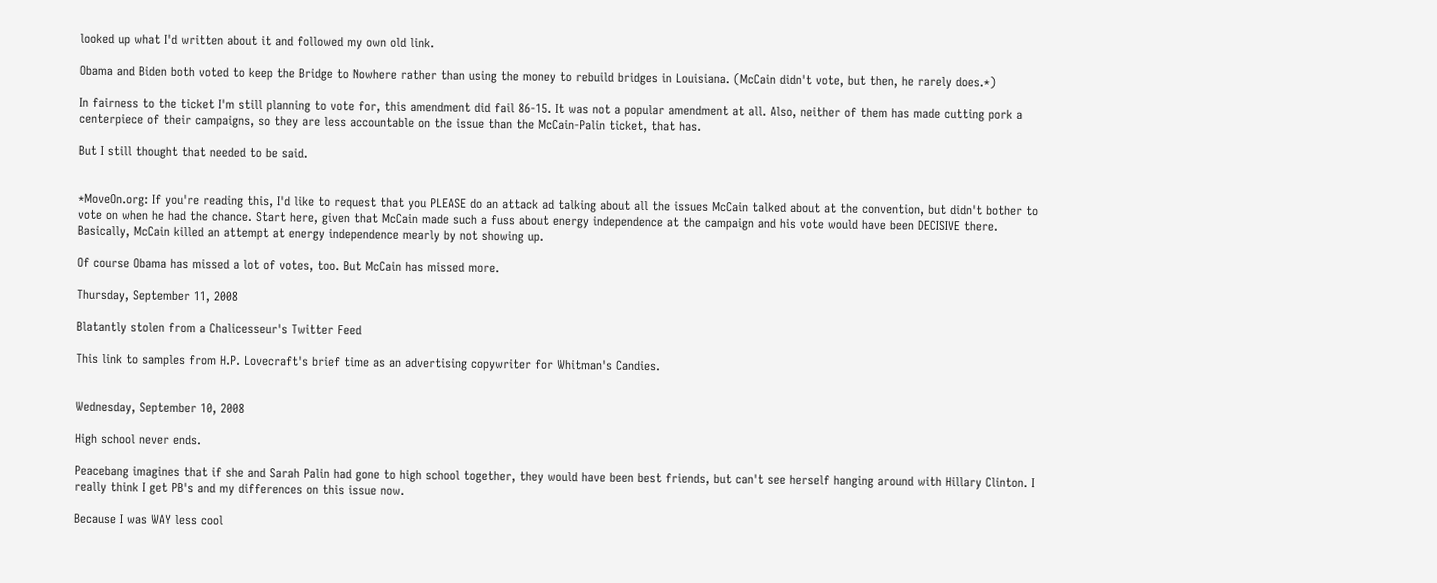looked up what I'd written about it and followed my own old link.

Obama and Biden both voted to keep the Bridge to Nowhere rather than using the money to rebuild bridges in Louisiana. (McCain didn't vote, but then, he rarely does.*)

In fairness to the ticket I'm still planning to vote for, this amendment did fail 86-15. It was not a popular amendment at all. Also, neither of them has made cutting pork a centerpiece of their campaigns, so they are less accountable on the issue than the McCain-Palin ticket, that has.

But I still thought that needed to be said.


*MoveOn.org: If you're reading this, I'd like to request that you PLEASE do an attack ad talking about all the issues McCain talked about at the convention, but didn't bother to vote on when he had the chance. Start here, given that McCain made such a fuss about energy independence at the campaign and his vote would have been DECISIVE there. Basically, McCain killed an attempt at energy independence mearly by not showing up.

Of course Obama has missed a lot of votes, too. But McCain has missed more.

Thursday, September 11, 2008

Blatantly stolen from a Chalicesseur's Twitter Feed

This link to samples from H.P. Lovecraft's brief time as an advertising copywriter for Whitman's Candies.


Wednesday, September 10, 2008

High school never ends.

Peacebang imagines that if she and Sarah Palin had gone to high school together, they would have been best friends, but can't see herself hanging around with Hillary Clinton. I really think I get PB's and my differences on this issue now.

Because I was WAY less cool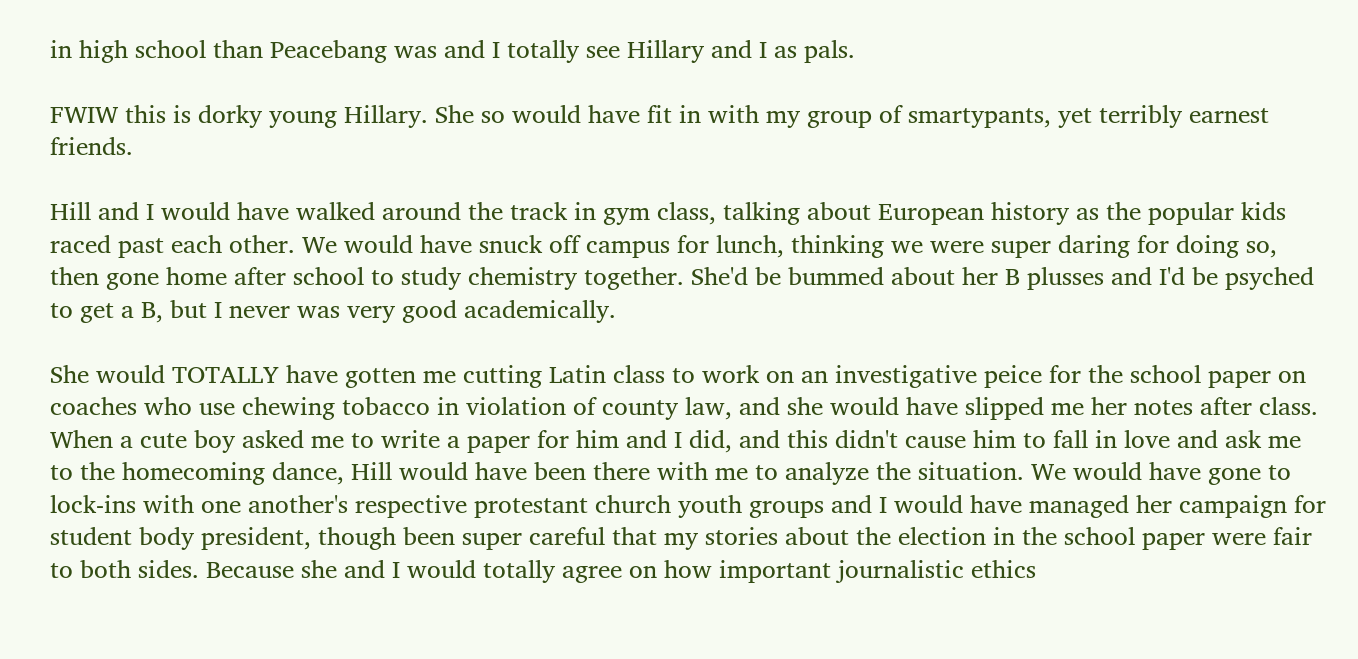in high school than Peacebang was and I totally see Hillary and I as pals.

FWIW this is dorky young Hillary. She so would have fit in with my group of smartypants, yet terribly earnest friends.

Hill and I would have walked around the track in gym class, talking about European history as the popular kids raced past each other. We would have snuck off campus for lunch, thinking we were super daring for doing so, then gone home after school to study chemistry together. She'd be bummed about her B plusses and I'd be psyched to get a B, but I never was very good academically.

She would TOTALLY have gotten me cutting Latin class to work on an investigative peice for the school paper on coaches who use chewing tobacco in violation of county law, and she would have slipped me her notes after class. When a cute boy asked me to write a paper for him and I did, and this didn't cause him to fall in love and ask me to the homecoming dance, Hill would have been there with me to analyze the situation. We would have gone to lock-ins with one another's respective protestant church youth groups and I would have managed her campaign for student body president, though been super careful that my stories about the election in the school paper were fair to both sides. Because she and I would totally agree on how important journalistic ethics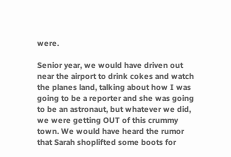were.

Senior year, we would have driven out near the airport to drink cokes and watch the planes land, talking about how I was going to be a reporter and she was going to be an astronaut, but whatever we did, we were getting OUT of this crummy town. We would have heard the rumor that Sarah shoplifted some boots for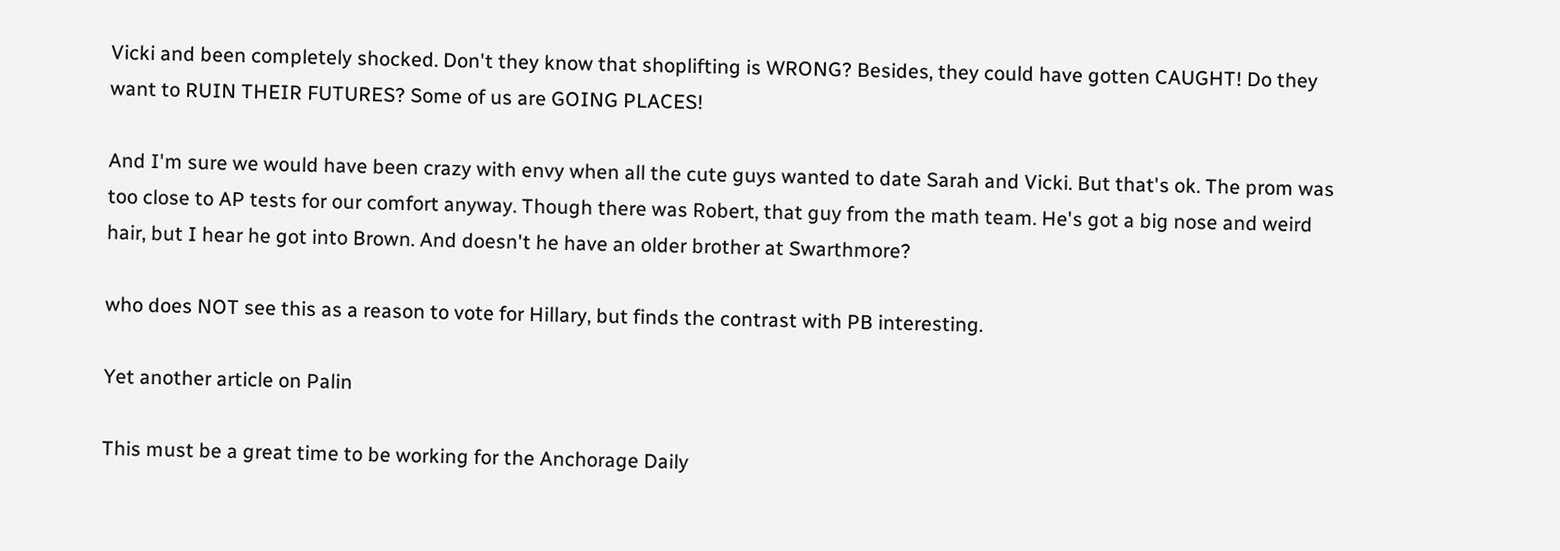Vicki and been completely shocked. Don't they know that shoplifting is WRONG? Besides, they could have gotten CAUGHT! Do they want to RUIN THEIR FUTURES? Some of us are GOING PLACES!

And I'm sure we would have been crazy with envy when all the cute guys wanted to date Sarah and Vicki. But that's ok. The prom was too close to AP tests for our comfort anyway. Though there was Robert, that guy from the math team. He's got a big nose and weird hair, but I hear he got into Brown. And doesn't he have an older brother at Swarthmore?

who does NOT see this as a reason to vote for Hillary, but finds the contrast with PB interesting.

Yet another article on Palin

This must be a great time to be working for the Anchorage Daily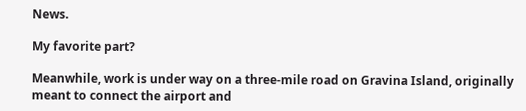News.

My favorite part?

Meanwhile, work is under way on a three-mile road on Gravina Island, originally meant to connect the airport and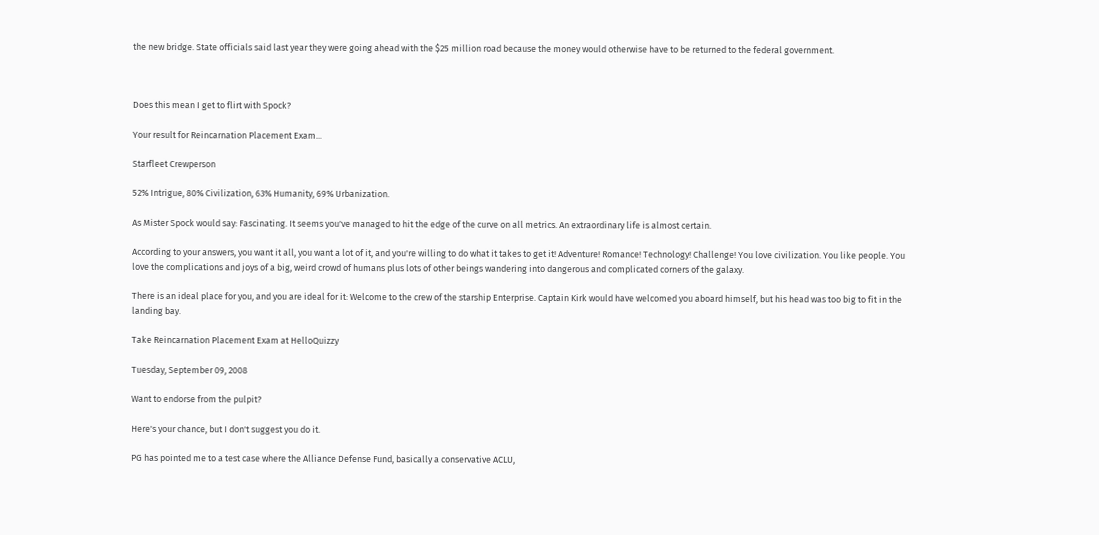the new bridge. State officials said last year they were going ahead with the $25 million road because the money would otherwise have to be returned to the federal government.



Does this mean I get to flirt with Spock?

Your result for Reincarnation Placement Exam...

Starfleet Crewperson

52% Intrigue, 80% Civilization, 63% Humanity, 69% Urbanization.

As Mister Spock would say: Fascinating. It seems you've managed to hit the edge of the curve on all metrics. An extraordinary life is almost certain.

According to your answers, you want it all, you want a lot of it, and you're willing to do what it takes to get it! Adventure! Romance! Technology! Challenge! You love civilization. You like people. You love the complications and joys of a big, weird crowd of humans plus lots of other beings wandering into dangerous and complicated corners of the galaxy.

There is an ideal place for you, and you are ideal for it: Welcome to the crew of the starship Enterprise. Captain Kirk would have welcomed you aboard himself, but his head was too big to fit in the landing bay.

Take Reincarnation Placement Exam at HelloQuizzy

Tuesday, September 09, 2008

Want to endorse from the pulpit?

Here's your chance, but I don't suggest you do it.

PG has pointed me to a test case where the Alliance Defense Fund, basically a conservative ACLU,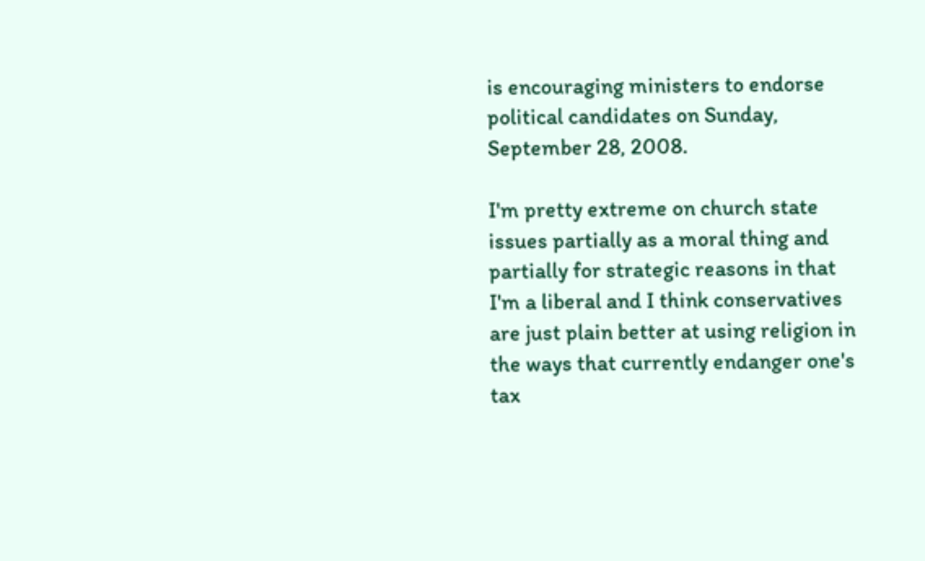is encouraging ministers to endorse political candidates on Sunday, September 28, 2008.

I'm pretty extreme on church state issues partially as a moral thing and partially for strategic reasons in that I'm a liberal and I think conservatives are just plain better at using religion in the ways that currently endanger one's tax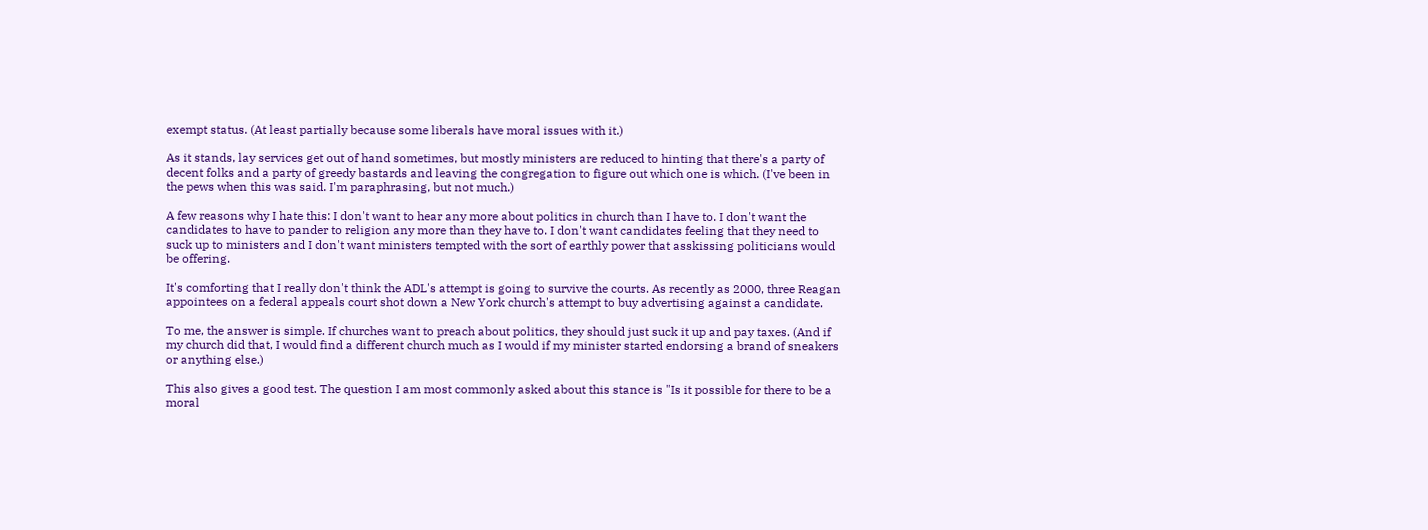exempt status. (At least partially because some liberals have moral issues with it.)

As it stands, lay services get out of hand sometimes, but mostly ministers are reduced to hinting that there's a party of decent folks and a party of greedy bastards and leaving the congregation to figure out which one is which. (I've been in the pews when this was said. I'm paraphrasing, but not much.)

A few reasons why I hate this: I don't want to hear any more about politics in church than I have to. I don't want the candidates to have to pander to religion any more than they have to. I don't want candidates feeling that they need to suck up to ministers and I don't want ministers tempted with the sort of earthly power that asskissing politicians would be offering.

It's comforting that I really don't think the ADL's attempt is going to survive the courts. As recently as 2000, three Reagan appointees on a federal appeals court shot down a New York church's attempt to buy advertising against a candidate.

To me, the answer is simple. If churches want to preach about politics, they should just suck it up and pay taxes. (And if my church did that, I would find a different church much as I would if my minister started endorsing a brand of sneakers or anything else.)

This also gives a good test. The question I am most commonly asked about this stance is "Is it possible for there to be a moral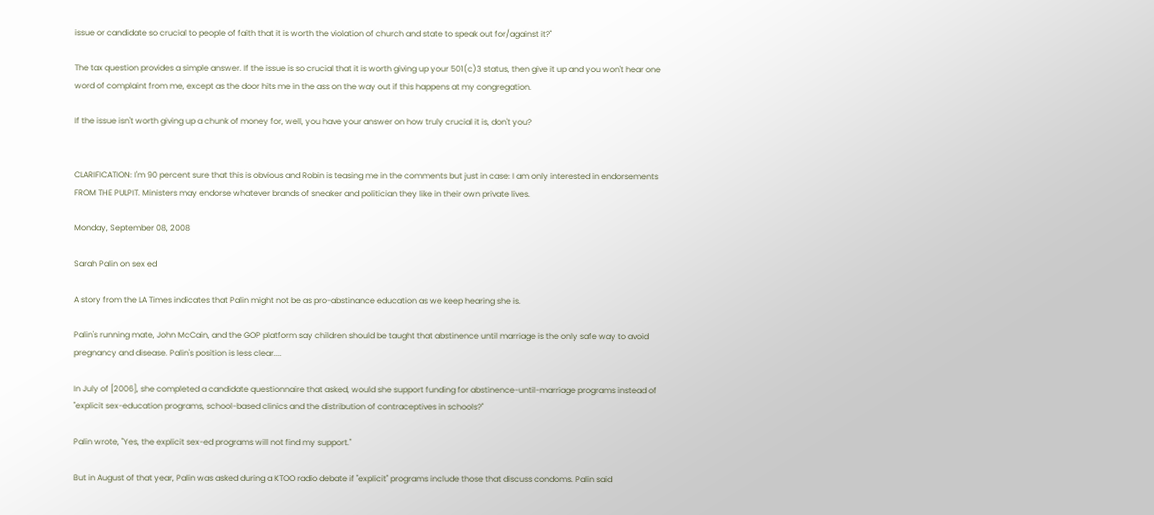issue or candidate so crucial to people of faith that it is worth the violation of church and state to speak out for/against it?"

The tax question provides a simple answer. If the issue is so crucial that it is worth giving up your 501(c)3 status, then give it up and you won't hear one word of complaint from me, except as the door hits me in the ass on the way out if this happens at my congregation.

If the issue isn't worth giving up a chunk of money for, well, you have your answer on how truly crucial it is, don't you?


CLARIFICATION: I'm 90 percent sure that this is obvious and Robin is teasing me in the comments but just in case: I am only interested in endorsements FROM THE PULPIT. Ministers may endorse whatever brands of sneaker and politician they like in their own private lives.

Monday, September 08, 2008

Sarah Palin on sex ed

A story from the LA Times indicates that Palin might not be as pro-abstinance education as we keep hearing she is.

Palin's running mate, John McCain, and the GOP platform say children should be taught that abstinence until marriage is the only safe way to avoid pregnancy and disease. Palin's position is less clear....

In July of [2006], she completed a candidate questionnaire that asked, would she support funding for abstinence-until-marriage programs instead of "explicit sex-education programs, school-based clinics and the distribution of contraceptives in schools?"

Palin wrote, "Yes, the explicit sex-ed programs will not find my support."

But in August of that year, Palin was asked during a KTOO radio debate if "explicit" programs include those that discuss condoms. Palin said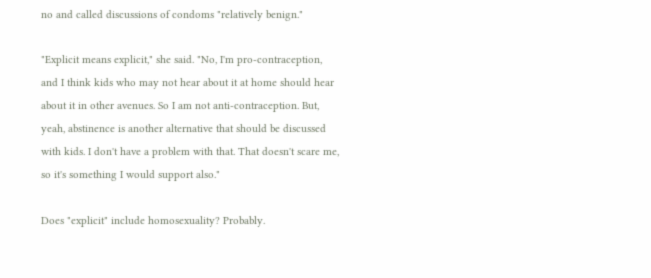no and called discussions of condoms "relatively benign."

"Explicit means explicit," she said. "No, I'm pro-contraception, and I think kids who may not hear about it at home should hear about it in other avenues. So I am not anti-contraception. But, yeah, abstinence is another alternative that should be discussed with kids. I don't have a problem with that. That doesn't scare me, so it's something I would support also."

Does "explicit" include homosexuality? Probably.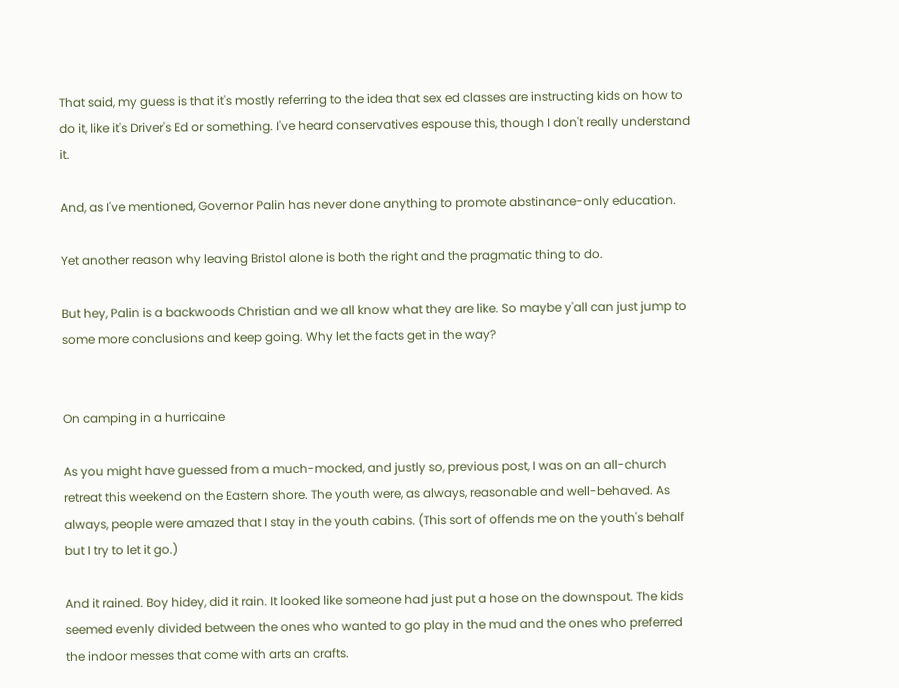That said, my guess is that it's mostly referring to the idea that sex ed classes are instructing kids on how to do it, like it's Driver's Ed or something. I've heard conservatives espouse this, though I don't really understand it.

And, as I've mentioned, Governor Palin has never done anything to promote abstinance-only education.

Yet another reason why leaving Bristol alone is both the right and the pragmatic thing to do.

But hey, Palin is a backwoods Christian and we all know what they are like. So maybe y'all can just jump to some more conclusions and keep going. Why let the facts get in the way?


On camping in a hurricaine

As you might have guessed from a much-mocked, and justly so, previous post, I was on an all-church retreat this weekend on the Eastern shore. The youth were, as always, reasonable and well-behaved. As always, people were amazed that I stay in the youth cabins. (This sort of offends me on the youth's behalf but I try to let it go.)

And it rained. Boy hidey, did it rain. It looked like someone had just put a hose on the downspout. The kids seemed evenly divided between the ones who wanted to go play in the mud and the ones who preferred the indoor messes that come with arts an crafts.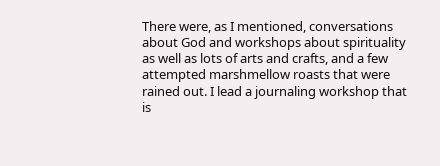There were, as I mentioned, conversations about God and workshops about spirituality as well as lots of arts and crafts, and a few attempted marshmellow roasts that were rained out. I lead a journaling workshop that is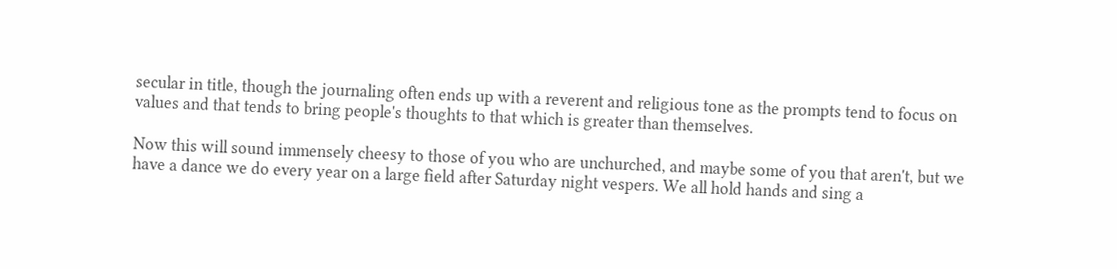secular in title, though the journaling often ends up with a reverent and religious tone as the prompts tend to focus on values and that tends to bring people's thoughts to that which is greater than themselves.

Now this will sound immensely cheesy to those of you who are unchurched, and maybe some of you that aren't, but we have a dance we do every year on a large field after Saturday night vespers. We all hold hands and sing a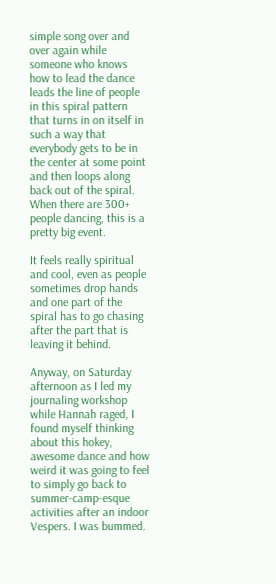simple song over and over again while someone who knows how to lead the dance leads the line of people in this spiral pattern that turns in on itself in such a way that everybody gets to be in the center at some point and then loops along back out of the spiral. When there are 300+ people dancing, this is a pretty big event.

It feels really spiritual and cool, even as people sometimes drop hands and one part of the spiral has to go chasing after the part that is leaving it behind.

Anyway, on Saturday afternoon as I led my journaling workshop while Hannah raged, I found myself thinking about this hokey, awesome dance and how weird it was going to feel to simply go back to summer-camp-esque activities after an indoor Vespers. I was bummed.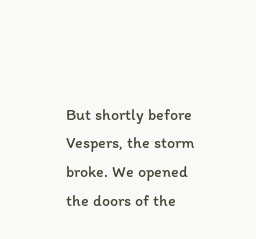But shortly before Vespers, the storm broke. We opened the doors of the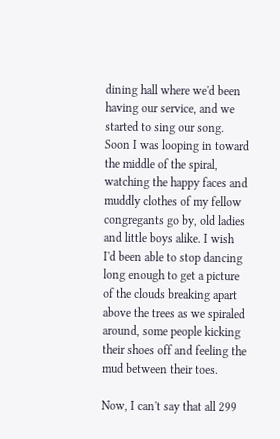dining hall where we'd been having our service, and we started to sing our song. Soon I was looping in toward the middle of the spiral, watching the happy faces and muddly clothes of my fellow congregants go by, old ladies and little boys alike. I wish I'd been able to stop dancing long enough to get a picture of the clouds breaking apart above the trees as we spiraled around, some people kicking their shoes off and feeling the mud between their toes.

Now, I can't say that all 299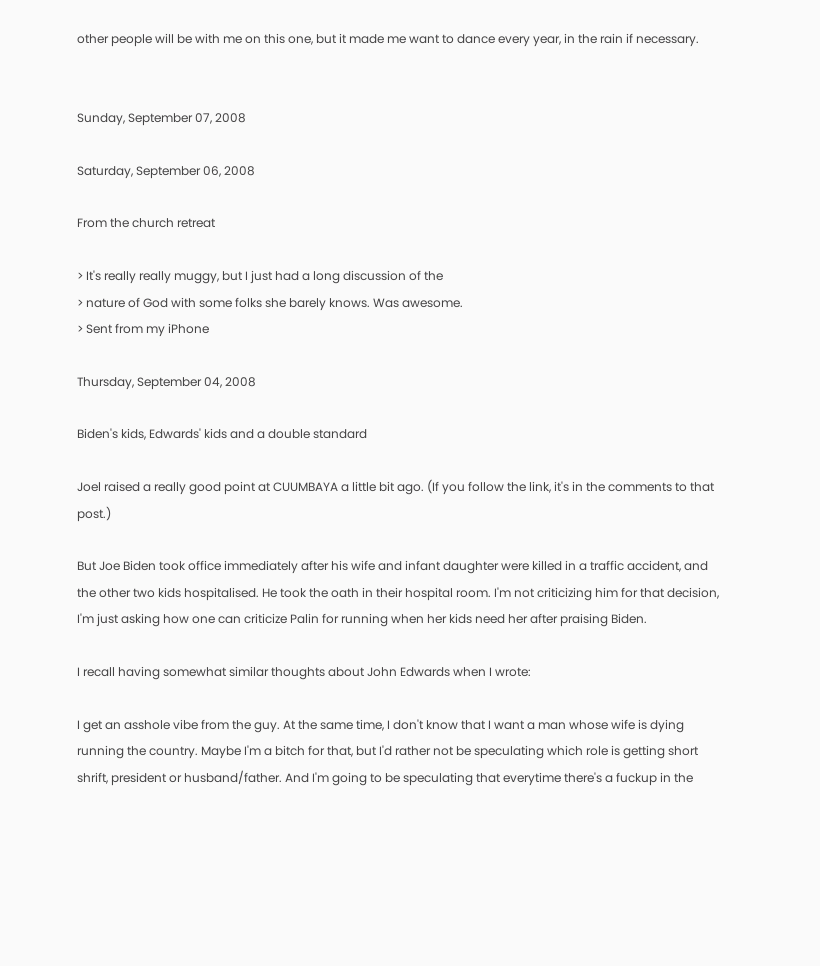other people will be with me on this one, but it made me want to dance every year, in the rain if necessary.


Sunday, September 07, 2008

Saturday, September 06, 2008

From the church retreat

> It's really really muggy, but I just had a long discussion of the
> nature of God with some folks she barely knows. Was awesome.
> Sent from my iPhone

Thursday, September 04, 2008

Biden's kids, Edwards' kids and a double standard

Joel raised a really good point at CUUMBAYA a little bit ago. (If you follow the link, it's in the comments to that post.)

But Joe Biden took office immediately after his wife and infant daughter were killed in a traffic accident, and the other two kids hospitalised. He took the oath in their hospital room. I'm not criticizing him for that decision, I'm just asking how one can criticize Palin for running when her kids need her after praising Biden.

I recall having somewhat similar thoughts about John Edwards when I wrote:

I get an asshole vibe from the guy. At the same time, I don't know that I want a man whose wife is dying running the country. Maybe I'm a bitch for that, but I'd rather not be speculating which role is getting short shrift, president or husband/father. And I'm going to be speculating that everytime there's a fuckup in the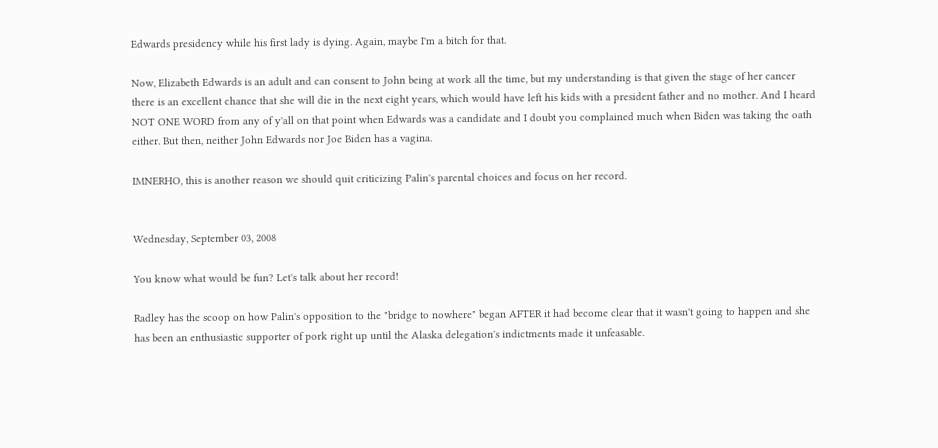Edwards presidency while his first lady is dying. Again, maybe I'm a bitch for that.

Now, Elizabeth Edwards is an adult and can consent to John being at work all the time, but my understanding is that given the stage of her cancer there is an excellent chance that she will die in the next eight years, which would have left his kids with a president father and no mother. And I heard NOT ONE WORD from any of y'all on that point when Edwards was a candidate and I doubt you complained much when Biden was taking the oath either. But then, neither John Edwards nor Joe Biden has a vagina.

IMNERHO, this is another reason we should quit criticizing Palin's parental choices and focus on her record.


Wednesday, September 03, 2008

You know what would be fun? Let's talk about her record!

Radley has the scoop on how Palin's opposition to the "bridge to nowhere" began AFTER it had become clear that it wasn't going to happen and she has been an enthusiastic supporter of pork right up until the Alaska delegation's indictments made it unfeasable.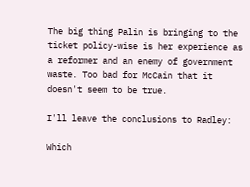The big thing Palin is bringing to the ticket policy-wise is her experience as a reformer and an enemy of government waste. Too bad for McCain that it doesn't seem to be true.

I'll leave the conclusions to Radley:

Which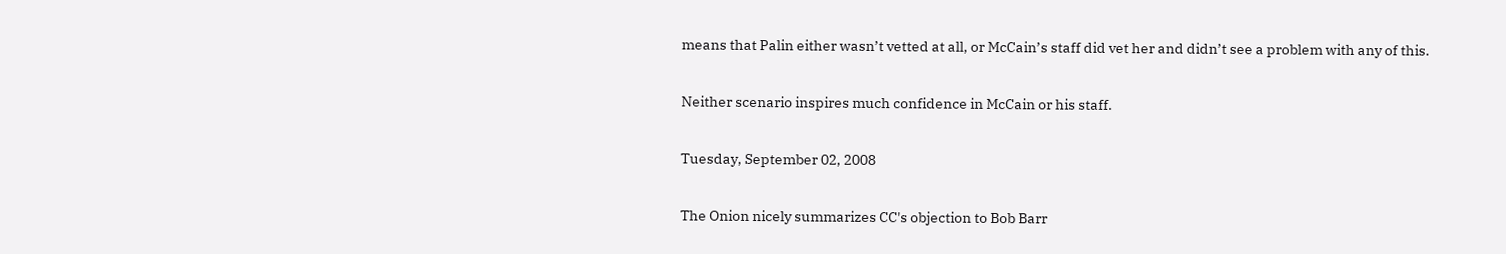means that Palin either wasn’t vetted at all, or McCain’s staff did vet her and didn’t see a problem with any of this.

Neither scenario inspires much confidence in McCain or his staff.

Tuesday, September 02, 2008

The Onion nicely summarizes CC's objection to Bob Barr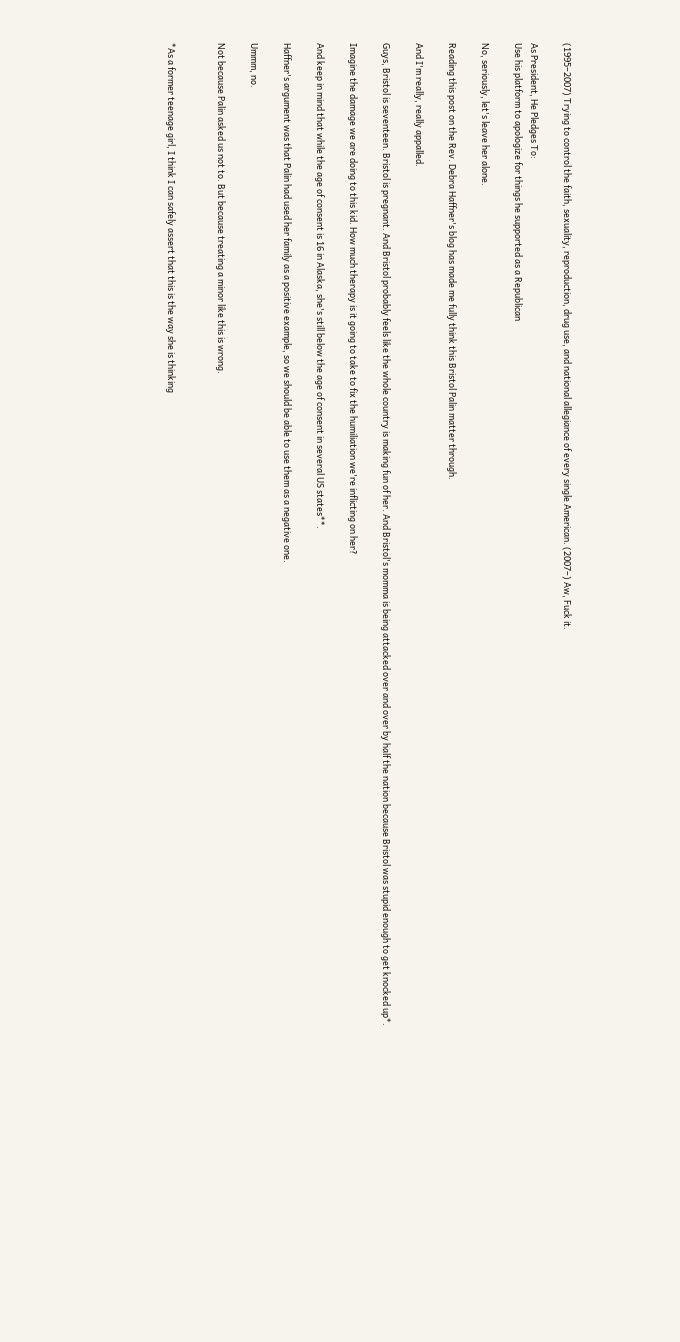(1995–2007) Trying to control the faith, sexuality, reproduction, drug use, and national allegiance of every single American. (2007–) Aw, Fuck it.

As President, He Pledges To:
Use his platform to apologize for things he supported as a Republican

No, seriously, let's leave her alone.

Reading this post on the Rev. Debra Haffner's blog has made me fully think this Bristol Palin matter through.

And I'm really, really appalled.

Guys, Bristol is seventeen. Bristol is pregnant. And Bristol probably feels like the whole country is making fun of her. And Bristol's momma is being attacked over and over by half the nation because Bristol was stupid enough to get knocked up*.

Imagine the damage we are doing to this kid. How much therapy is it going to take to fix the humiliation we're inflicting on her?

And keep in mind that while the age of consent is 16 in Alaska, she's still below the age of consent in several US states**.

Haffner's argument was that Palin had used her family as a positive example, so we should be able to use them as a negative one.

Ummm, no.

Not because Palin asked us not to. But because treating a minor like this is wrong.


*As a former teenage girl, I think I can safely assert that this is the way she is thinking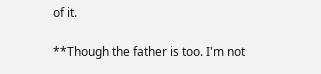of it.

**Though the father is too. I'm not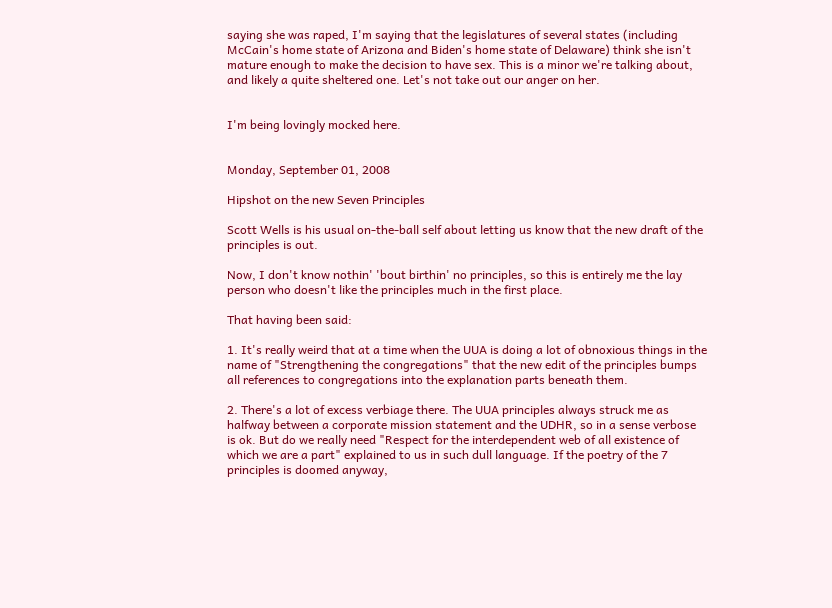saying she was raped, I'm saying that the legislatures of several states (including McCain's home state of Arizona and Biden's home state of Delaware) think she isn't mature enough to make the decision to have sex. This is a minor we're talking about, and likely a quite sheltered one. Let's not take out our anger on her.


I'm being lovingly mocked here.


Monday, September 01, 2008

Hipshot on the new Seven Principles

Scott Wells is his usual on-the-ball self about letting us know that the new draft of the principles is out.

Now, I don't know nothin' 'bout birthin' no principles, so this is entirely me the lay person who doesn't like the principles much in the first place.

That having been said:

1. It's really weird that at a time when the UUA is doing a lot of obnoxious things in the name of "Strengthening the congregations" that the new edit of the principles bumps all references to congregations into the explanation parts beneath them.

2. There's a lot of excess verbiage there. The UUA principles always struck me as halfway between a corporate mission statement and the UDHR, so in a sense verbose is ok. But do we really need "Respect for the interdependent web of all existence of which we are a part" explained to us in such dull language. If the poetry of the 7 principles is doomed anyway,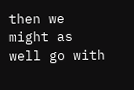then we might as well go with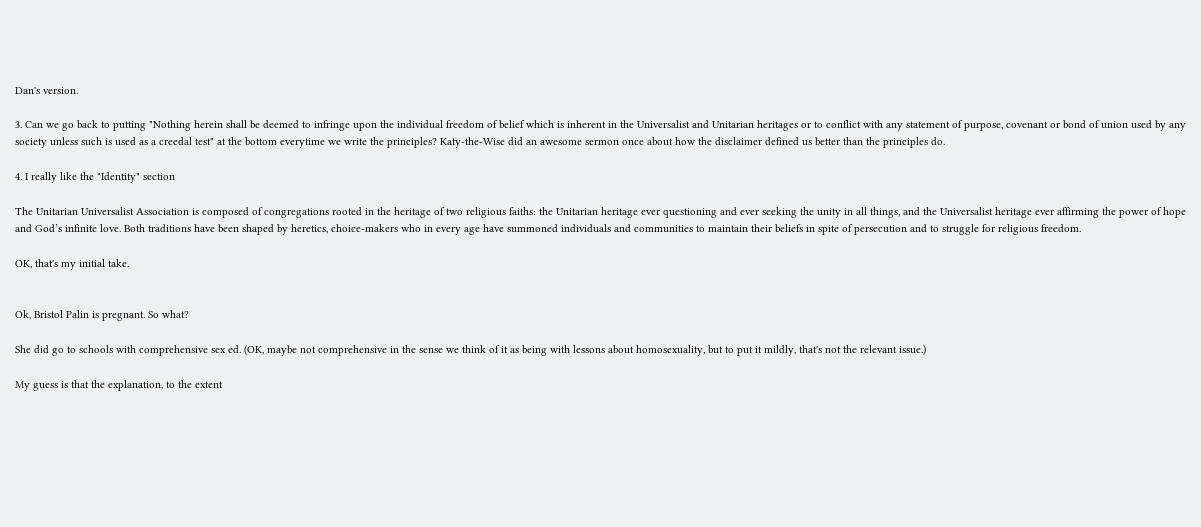Dan's version.

3. Can we go back to putting "Nothing herein shall be deemed to infringe upon the individual freedom of belief which is inherent in the Universalist and Unitarian heritages or to conflict with any statement of purpose, covenant or bond of union used by any society unless such is used as a creedal test" at the bottom everytime we write the principles? Katy-the-Wise did an awesome sermon once about how the disclaimer defined us better than the principles do.

4. I really like the "Identity" section

The Unitarian Universalist Association is composed of congregations rooted in the heritage of two religious faiths: the Unitarian heritage ever questioning and ever seeking the unity in all things, and the Universalist heritage ever affirming the power of hope and God’s infinite love. Both traditions have been shaped by heretics, choice-makers who in every age have summoned individuals and communities to maintain their beliefs in spite of persecution and to struggle for religious freedom.

OK, that's my initial take.


Ok, Bristol Palin is pregnant. So what?

She did go to schools with comprehensive sex ed. (OK, maybe not comprehensive in the sense we think of it as being with lessons about homosexuality, but to put it mildly, that's not the relevant issue.)

My guess is that the explanation, to the extent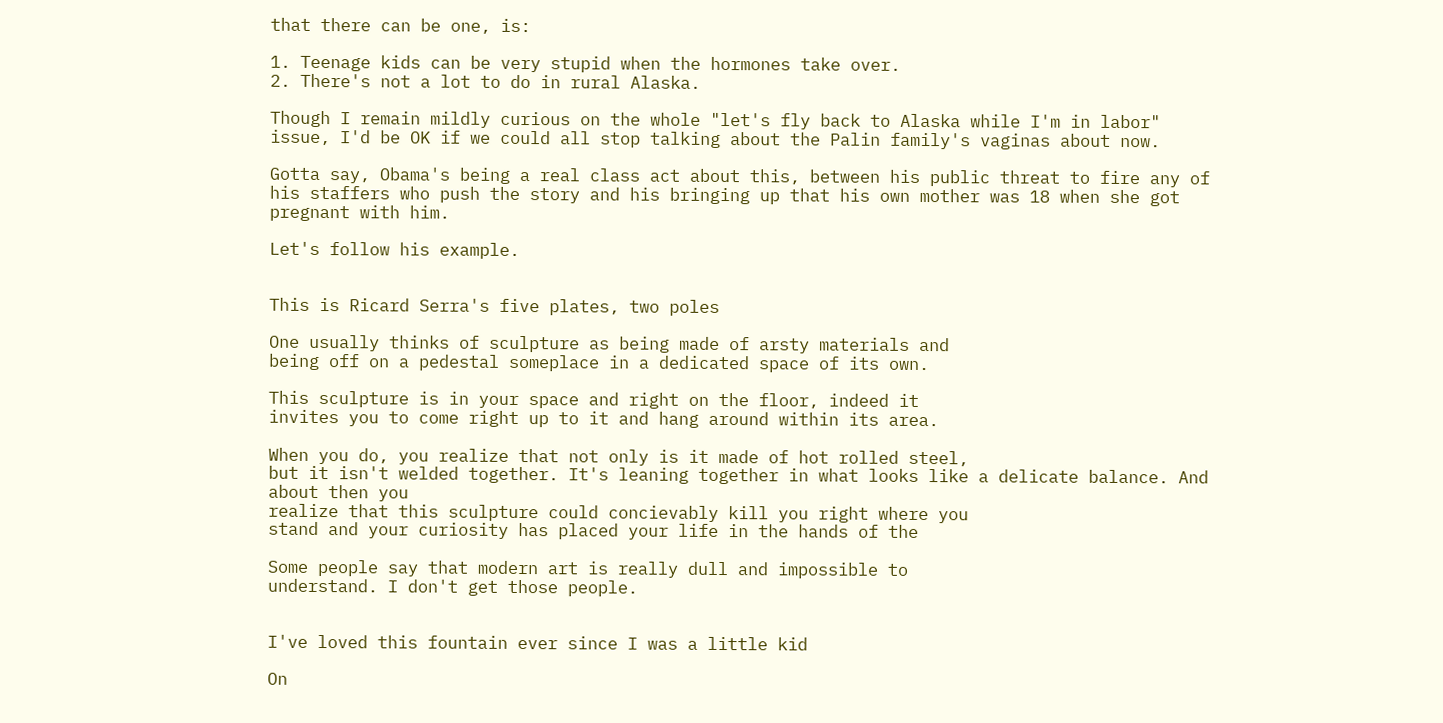that there can be one, is:

1. Teenage kids can be very stupid when the hormones take over.
2. There's not a lot to do in rural Alaska.

Though I remain mildly curious on the whole "let's fly back to Alaska while I'm in labor" issue, I'd be OK if we could all stop talking about the Palin family's vaginas about now.

Gotta say, Obama's being a real class act about this, between his public threat to fire any of his staffers who push the story and his bringing up that his own mother was 18 when she got pregnant with him.

Let's follow his example.


This is Ricard Serra's five plates, two poles

One usually thinks of sculpture as being made of arsty materials and
being off on a pedestal someplace in a dedicated space of its own.

This sculpture is in your space and right on the floor, indeed it
invites you to come right up to it and hang around within its area.

When you do, you realize that not only is it made of hot rolled steel,
but it isn't welded together. It's leaning together in what looks like a delicate balance. And about then you
realize that this sculpture could concievably kill you right where you
stand and your curiosity has placed your life in the hands of the

Some people say that modern art is really dull and impossible to
understand. I don't get those people.


I've loved this fountain ever since I was a little kid

On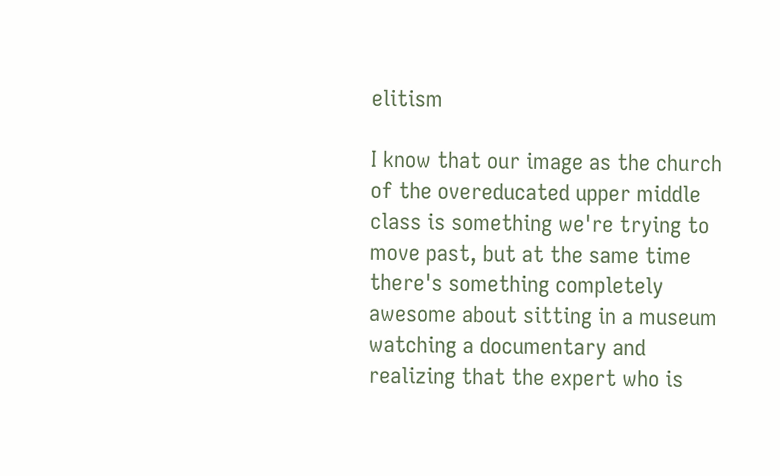elitism

I know that our image as the church of the overeducated upper middle
class is something we're trying to move past, but at the same time
there's something completely awesome about sitting in a museum
watching a documentary and realizing that the expert who is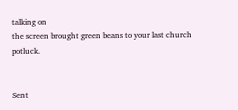talking on
the screen brought green beans to your last church potluck.


Sent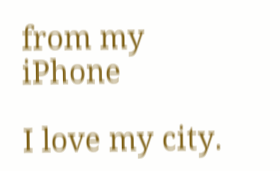from my iPhone

I love my city.